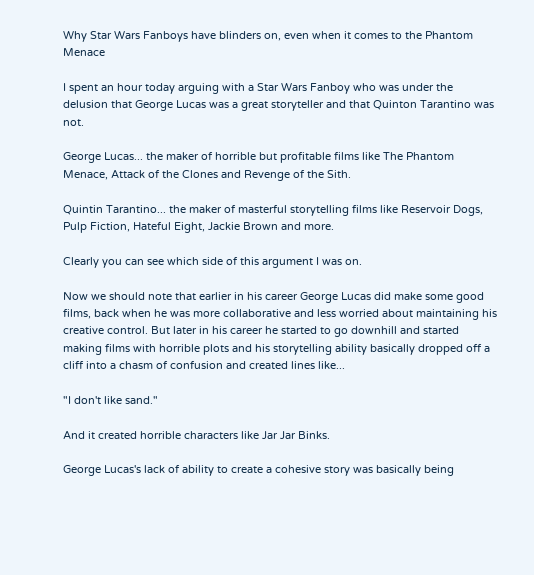Why Star Wars Fanboys have blinders on, even when it comes to the Phantom Menace

I spent an hour today arguing with a Star Wars Fanboy who was under the delusion that George Lucas was a great storyteller and that Quinton Tarantino was not.

George Lucas... the maker of horrible but profitable films like The Phantom Menace, Attack of the Clones and Revenge of the Sith.

Quintin Tarantino... the maker of masterful storytelling films like Reservoir Dogs, Pulp Fiction, Hateful Eight, Jackie Brown and more.

Clearly you can see which side of this argument I was on.

Now we should note that earlier in his career George Lucas did make some good films, back when he was more collaborative and less worried about maintaining his creative control. But later in his career he started to go downhill and started making films with horrible plots and his storytelling ability basically dropped off a cliff into a chasm of confusion and created lines like...

"I don't like sand."

And it created horrible characters like Jar Jar Binks.

George Lucas's lack of ability to create a cohesive story was basically being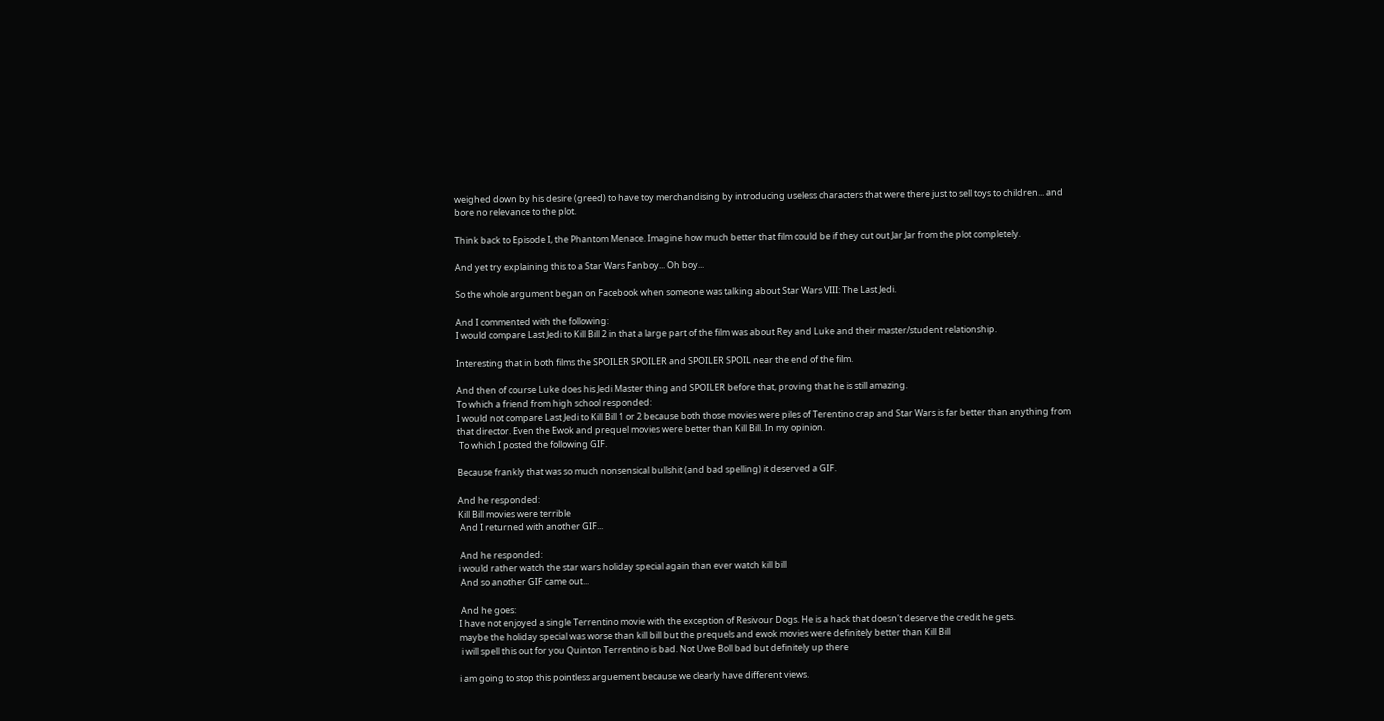weighed down by his desire (greed) to have toy merchandising by introducing useless characters that were there just to sell toys to children... and bore no relevance to the plot.

Think back to Episode I, the Phantom Menace. Imagine how much better that film could be if they cut out Jar Jar from the plot completely.

And yet try explaining this to a Star Wars Fanboy... Oh boy...

So the whole argument began on Facebook when someone was talking about Star Wars VIII: The Last Jedi.

And I commented with the following:
I would compare Last Jedi to Kill Bill 2 in that a large part of the film was about Rey and Luke and their master/student relationship.

Interesting that in both films the SPOILER SPOILER and SPOILER SPOIL near the end of the film.

And then of course Luke does his Jedi Master thing and SPOILER before that, proving that he is still amazing.
To which a friend from high school responded:
I would not compare Last Jedi to Kill Bill 1 or 2 because both those movies were piles of Terentino crap and Star Wars is far better than anything from that director. Even the Ewok and prequel movies were better than Kill Bill. In my opinion.
 To which I posted the following GIF.

Because frankly that was so much nonsensical bullshit (and bad spelling) it deserved a GIF.

And he responded:
Kill Bill movies were terrible
 And I returned with another GIF...

 And he responded:
i would rather watch the star wars holiday special again than ever watch kill bill
 And so another GIF came out...

 And he goes:
I have not enjoyed a single Terrentino movie with the exception of Resivour Dogs. He is a hack that doesn't deserve the credit he gets.
maybe the holiday special was worse than kill bill but the prequels and ewok movies were definitely better than Kill Bill
 i will spell this out for you Quinton Terrentino is bad. Not Uwe Boll bad but definitely up there

i am going to stop this pointless arguement because we clearly have different views.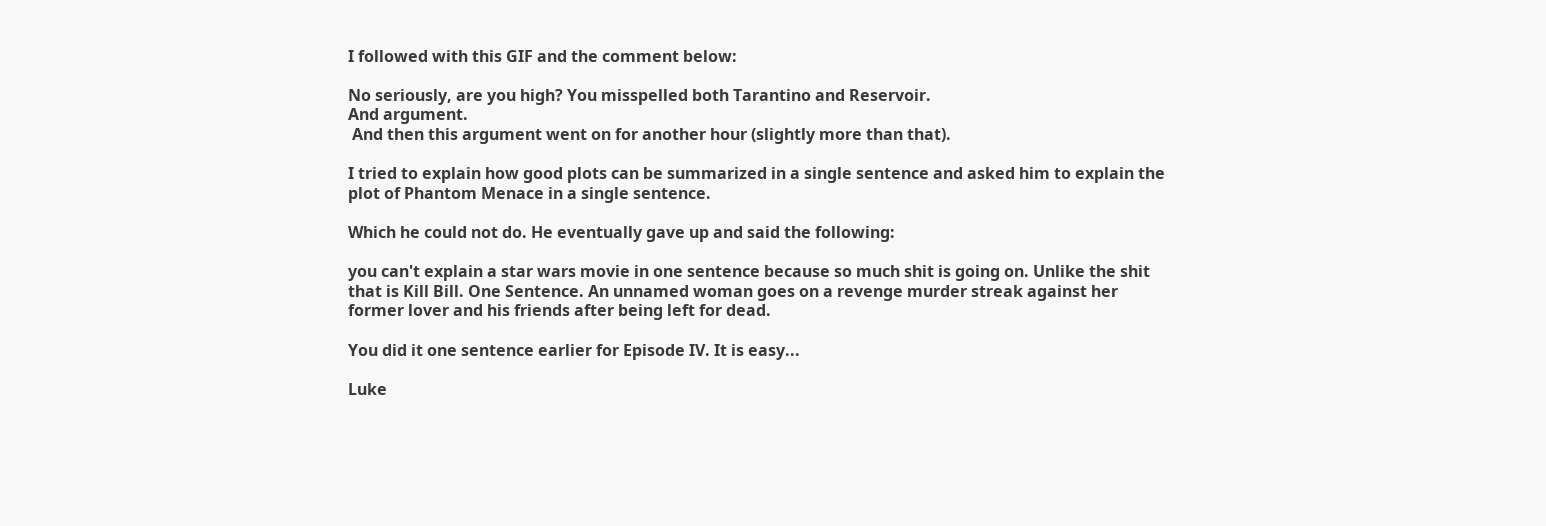I followed with this GIF and the comment below:

No seriously, are you high? You misspelled both Tarantino and Reservoir.
And argument.
 And then this argument went on for another hour (slightly more than that).

I tried to explain how good plots can be summarized in a single sentence and asked him to explain the plot of Phantom Menace in a single sentence.

Which he could not do. He eventually gave up and said the following:

you can't explain a star wars movie in one sentence because so much shit is going on. Unlike the shit that is Kill Bill. One Sentence. An unnamed woman goes on a revenge murder streak against her former lover and his friends after being left for dead.

You did it one sentence earlier for Episode IV. It is easy...

Luke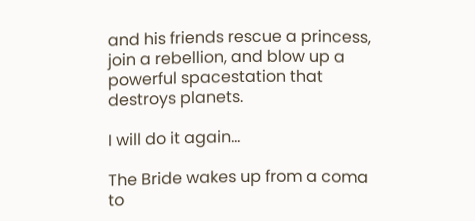and his friends rescue a princess, join a rebellion, and blow up a powerful spacestation that destroys planets.

I will do it again...

The Bride wakes up from a coma to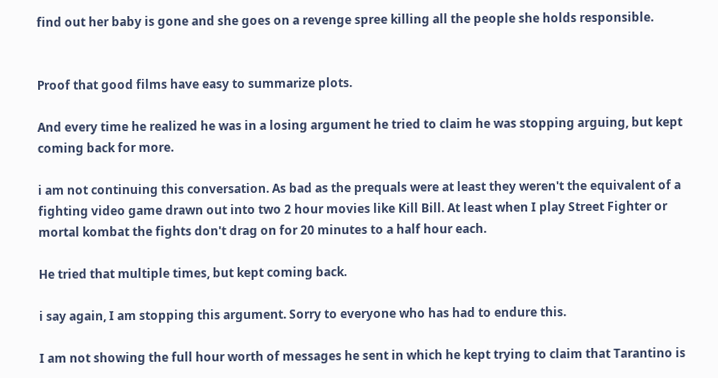find out her baby is gone and she goes on a revenge spree killing all the people she holds responsible.


Proof that good films have easy to summarize plots.

And every time he realized he was in a losing argument he tried to claim he was stopping arguing, but kept coming back for more.

i am not continuing this conversation. As bad as the prequals were at least they weren't the equivalent of a fighting video game drawn out into two 2 hour movies like Kill Bill. At least when I play Street Fighter or mortal kombat the fights don't drag on for 20 minutes to a half hour each.

He tried that multiple times, but kept coming back.

i say again, I am stopping this argument. Sorry to everyone who has had to endure this.

I am not showing the full hour worth of messages he sent in which he kept trying to claim that Tarantino is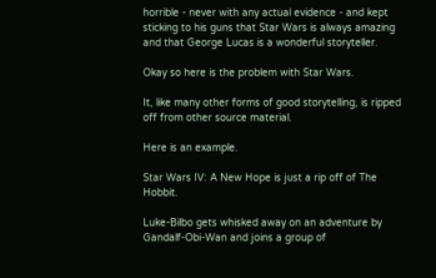horrible - never with any actual evidence - and kept sticking to his guns that Star Wars is always amazing and that George Lucas is a wonderful storyteller.

Okay so here is the problem with Star Wars.

It, like many other forms of good storytelling, is ripped off from other source material.

Here is an example.

Star Wars IV: A New Hope is just a rip off of The Hobbit.

Luke-Bilbo gets whisked away on an adventure by Gandalf-Obi-Wan and joins a group of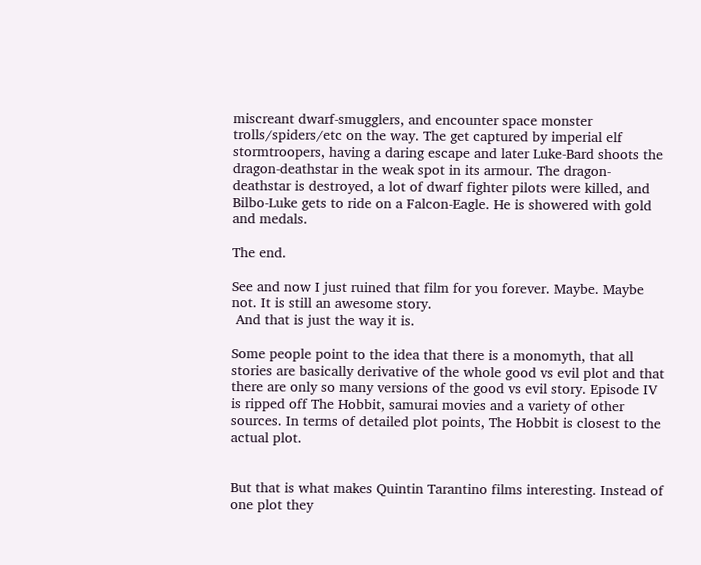miscreant dwarf-smugglers, and encounter space monster trolls/spiders/etc on the way. The get captured by imperial elf stormtroopers, having a daring escape and later Luke-Bard shoots the dragon-deathstar in the weak spot in its armour. The dragon-deathstar is destroyed, a lot of dwarf fighter pilots were killed, and Bilbo-Luke gets to ride on a Falcon-Eagle. He is showered with gold and medals.

The end.

See and now I just ruined that film for you forever. Maybe. Maybe not. It is still an awesome story.
 And that is just the way it is.

Some people point to the idea that there is a monomyth, that all stories are basically derivative of the whole good vs evil plot and that there are only so many versions of the good vs evil story. Episode IV is ripped off The Hobbit, samurai movies and a variety of other sources. In terms of detailed plot points, The Hobbit is closest to the actual plot.


But that is what makes Quintin Tarantino films interesting. Instead of one plot they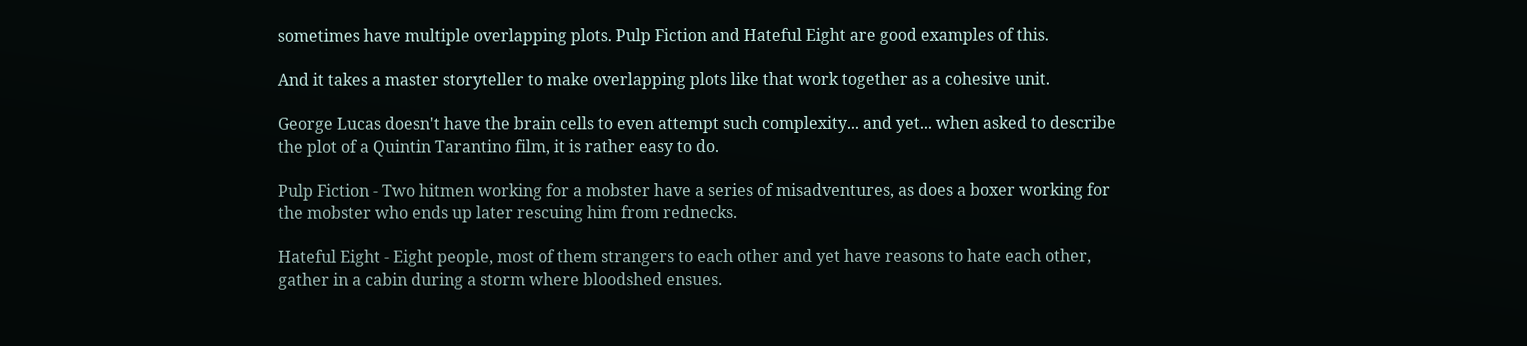sometimes have multiple overlapping plots. Pulp Fiction and Hateful Eight are good examples of this.

And it takes a master storyteller to make overlapping plots like that work together as a cohesive unit.

George Lucas doesn't have the brain cells to even attempt such complexity... and yet... when asked to describe the plot of a Quintin Tarantino film, it is rather easy to do.

Pulp Fiction - Two hitmen working for a mobster have a series of misadventures, as does a boxer working for the mobster who ends up later rescuing him from rednecks.

Hateful Eight - Eight people, most of them strangers to each other and yet have reasons to hate each other, gather in a cabin during a storm where bloodshed ensues.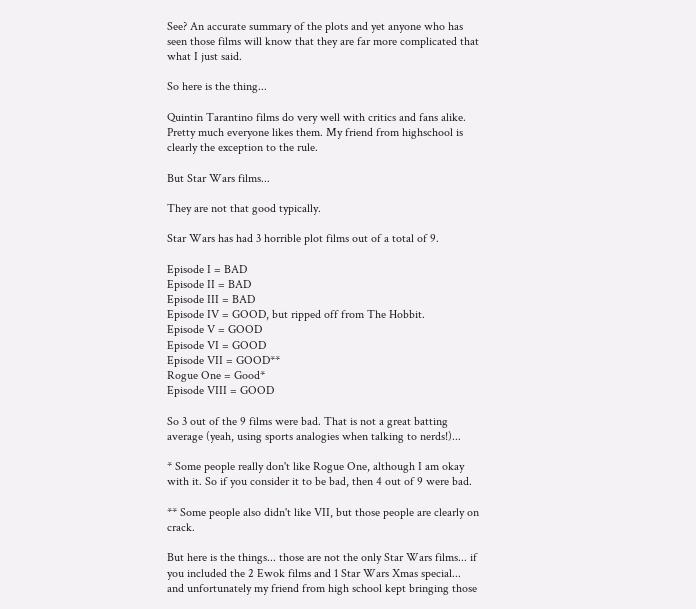See? An accurate summary of the plots and yet anyone who has seen those films will know that they are far more complicated that what I just said.

So here is the thing...

Quintin Tarantino films do very well with critics and fans alike. Pretty much everyone likes them. My friend from highschool is clearly the exception to the rule.

But Star Wars films...

They are not that good typically.

Star Wars has had 3 horrible plot films out of a total of 9.

Episode I = BAD
Episode II = BAD
Episode III = BAD
Episode IV = GOOD, but ripped off from The Hobbit.
Episode V = GOOD
Episode VI = GOOD
Episode VII = GOOD**
Rogue One = Good*
Episode VIII = GOOD

So 3 out of the 9 films were bad. That is not a great batting average (yeah, using sports analogies when talking to nerds!)...

* Some people really don't like Rogue One, although I am okay with it. So if you consider it to be bad, then 4 out of 9 were bad.

** Some people also didn't like VII, but those people are clearly on crack.

But here is the things... those are not the only Star Wars films... if you included the 2 Ewok films and 1 Star Wars Xmas special... and unfortunately my friend from high school kept bringing those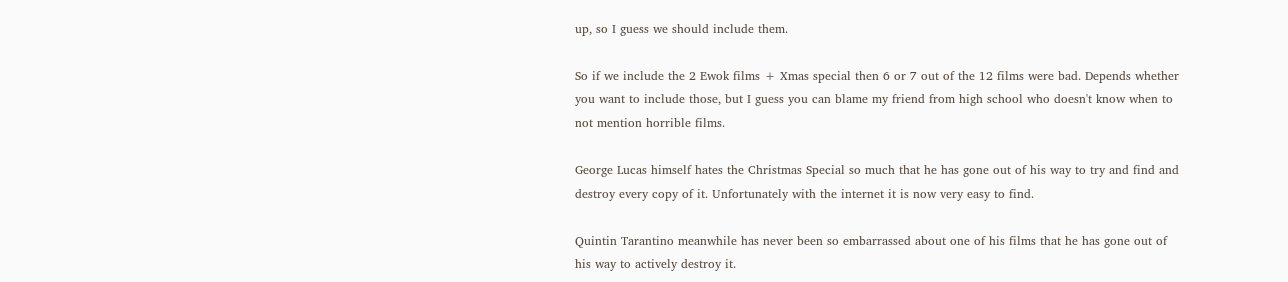up, so I guess we should include them.

So if we include the 2 Ewok films + Xmas special then 6 or 7 out of the 12 films were bad. Depends whether you want to include those, but I guess you can blame my friend from high school who doesn't know when to not mention horrible films.

George Lucas himself hates the Christmas Special so much that he has gone out of his way to try and find and destroy every copy of it. Unfortunately with the internet it is now very easy to find.

Quintin Tarantino meanwhile has never been so embarrassed about one of his films that he has gone out of his way to actively destroy it.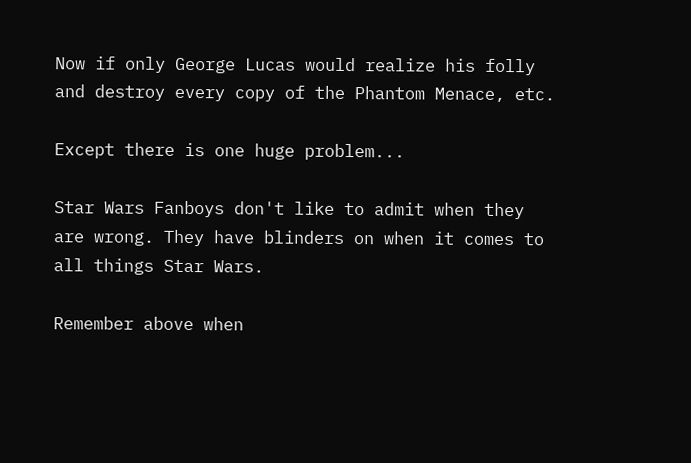Now if only George Lucas would realize his folly and destroy every copy of the Phantom Menace, etc.

Except there is one huge problem...

Star Wars Fanboys don't like to admit when they are wrong. They have blinders on when it comes to all things Star Wars.

Remember above when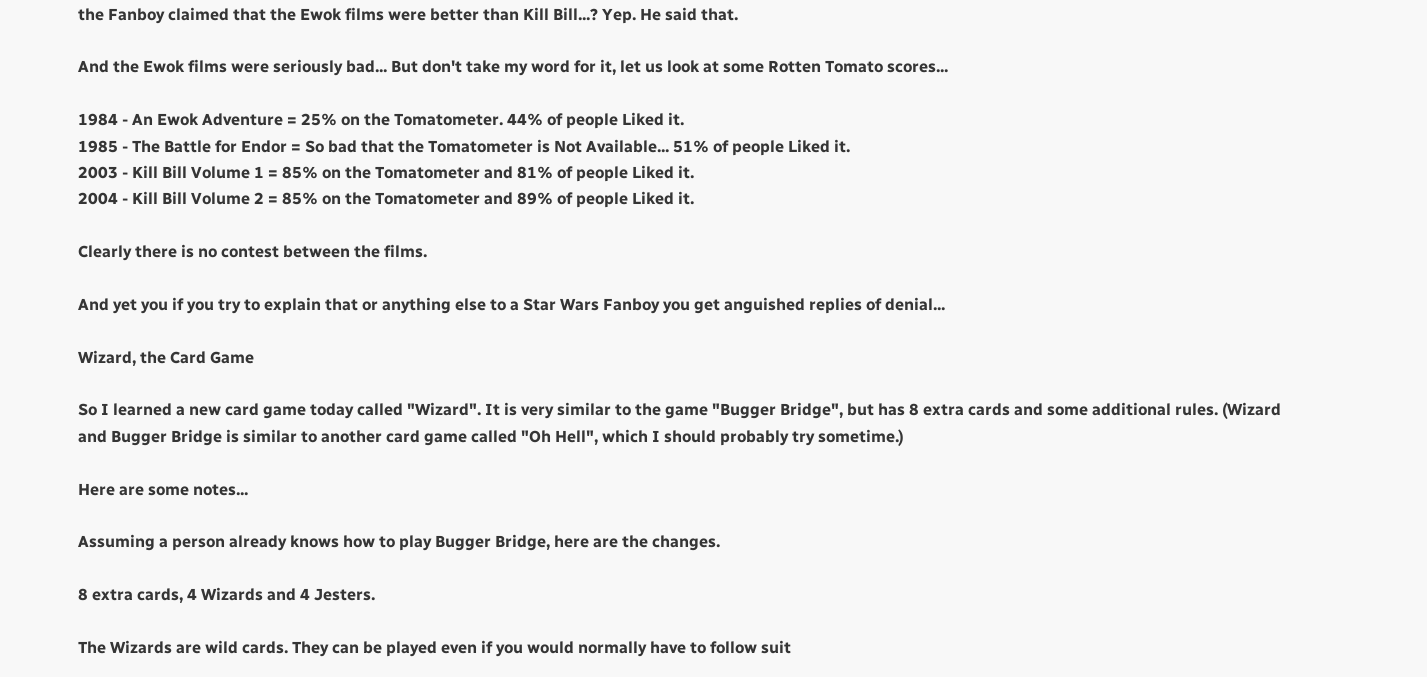the Fanboy claimed that the Ewok films were better than Kill Bill...? Yep. He said that.

And the Ewok films were seriously bad... But don't take my word for it, let us look at some Rotten Tomato scores...

1984 - An Ewok Adventure = 25% on the Tomatometer. 44% of people Liked it.
1985 - The Battle for Endor = So bad that the Tomatometer is Not Available... 51% of people Liked it.
2003 - Kill Bill Volume 1 = 85% on the Tomatometer and 81% of people Liked it.
2004 - Kill Bill Volume 2 = 85% on the Tomatometer and 89% of people Liked it.

Clearly there is no contest between the films.

And yet you if you try to explain that or anything else to a Star Wars Fanboy you get anguished replies of denial...

Wizard, the Card Game

So I learned a new card game today called "Wizard". It is very similar to the game "Bugger Bridge", but has 8 extra cards and some additional rules. (Wizard and Bugger Bridge is similar to another card game called "Oh Hell", which I should probably try sometime.)

Here are some notes...

Assuming a person already knows how to play Bugger Bridge, here are the changes.

8 extra cards, 4 Wizards and 4 Jesters.

The Wizards are wild cards. They can be played even if you would normally have to follow suit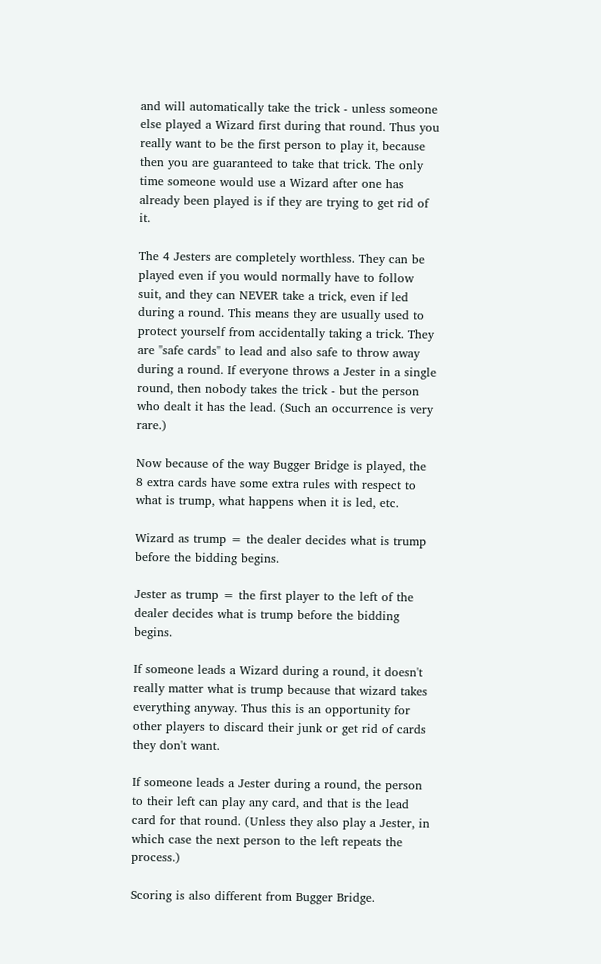and will automatically take the trick - unless someone else played a Wizard first during that round. Thus you really want to be the first person to play it, because then you are guaranteed to take that trick. The only time someone would use a Wizard after one has already been played is if they are trying to get rid of it.

The 4 Jesters are completely worthless. They can be played even if you would normally have to follow suit, and they can NEVER take a trick, even if led during a round. This means they are usually used to protect yourself from accidentally taking a trick. They are "safe cards" to lead and also safe to throw away during a round. If everyone throws a Jester in a single round, then nobody takes the trick - but the person who dealt it has the lead. (Such an occurrence is very rare.)

Now because of the way Bugger Bridge is played, the 8 extra cards have some extra rules with respect to what is trump, what happens when it is led, etc.

Wizard as trump = the dealer decides what is trump before the bidding begins.

Jester as trump = the first player to the left of the dealer decides what is trump before the bidding begins.

If someone leads a Wizard during a round, it doesn't really matter what is trump because that wizard takes everything anyway. Thus this is an opportunity for other players to discard their junk or get rid of cards they don't want.

If someone leads a Jester during a round, the person to their left can play any card, and that is the lead card for that round. (Unless they also play a Jester, in which case the next person to the left repeats the process.)

Scoring is also different from Bugger Bridge.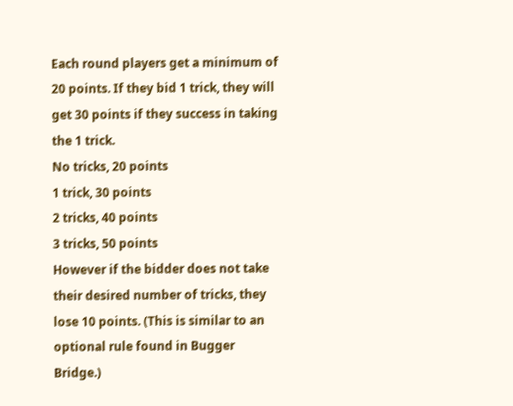Each round players get a minimum of 20 points. If they bid 1 trick, they will get 30 points if they success in taking the 1 trick.
No tricks, 20 points
1 trick, 30 points
2 tricks, 40 points
3 tricks, 50 points
However if the bidder does not take their desired number of tricks, they lose 10 points. (This is similar to an optional rule found in Bugger Bridge.)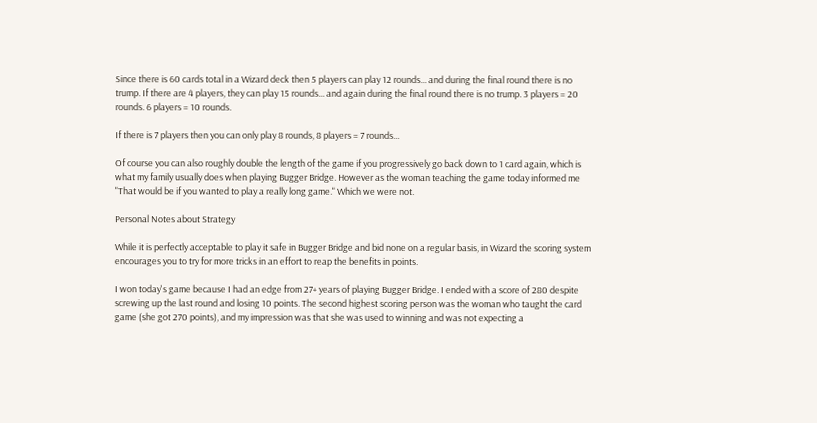Since there is 60 cards total in a Wizard deck then 5 players can play 12 rounds... and during the final round there is no trump. If there are 4 players, they can play 15 rounds... and again during the final round there is no trump. 3 players = 20 rounds. 6 players = 10 rounds.

If there is 7 players then you can only play 8 rounds, 8 players = 7 rounds...

Of course you can also roughly double the length of the game if you progressively go back down to 1 card again, which is what my family usually does when playing Bugger Bridge. However as the woman teaching the game today informed me "That would be if you wanted to play a really long game." Which we were not.

Personal Notes about Strategy

While it is perfectly acceptable to play it safe in Bugger Bridge and bid none on a regular basis, in Wizard the scoring system encourages you to try for more tricks in an effort to reap the benefits in points.

I won today's game because I had an edge from 27+ years of playing Bugger Bridge. I ended with a score of 280 despite screwing up the last round and losing 10 points. The second highest scoring person was the woman who taught the card game (she got 270 points), and my impression was that she was used to winning and was not expecting a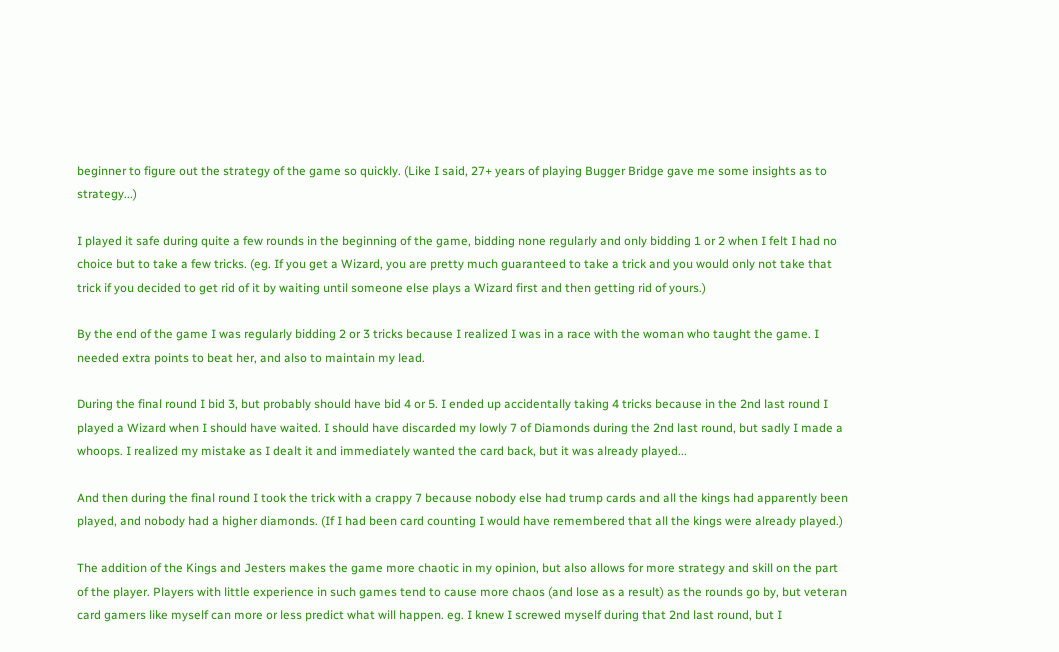beginner to figure out the strategy of the game so quickly. (Like I said, 27+ years of playing Bugger Bridge gave me some insights as to strategy...)

I played it safe during quite a few rounds in the beginning of the game, bidding none regularly and only bidding 1 or 2 when I felt I had no choice but to take a few tricks. (eg. If you get a Wizard, you are pretty much guaranteed to take a trick and you would only not take that trick if you decided to get rid of it by waiting until someone else plays a Wizard first and then getting rid of yours.)

By the end of the game I was regularly bidding 2 or 3 tricks because I realized I was in a race with the woman who taught the game. I needed extra points to beat her, and also to maintain my lead.

During the final round I bid 3, but probably should have bid 4 or 5. I ended up accidentally taking 4 tricks because in the 2nd last round I played a Wizard when I should have waited. I should have discarded my lowly 7 of Diamonds during the 2nd last round, but sadly I made a whoops. I realized my mistake as I dealt it and immediately wanted the card back, but it was already played...

And then during the final round I took the trick with a crappy 7 because nobody else had trump cards and all the kings had apparently been played, and nobody had a higher diamonds. (If I had been card counting I would have remembered that all the kings were already played.)

The addition of the Kings and Jesters makes the game more chaotic in my opinion, but also allows for more strategy and skill on the part of the player. Players with little experience in such games tend to cause more chaos (and lose as a result) as the rounds go by, but veteran card gamers like myself can more or less predict what will happen. eg. I knew I screwed myself during that 2nd last round, but I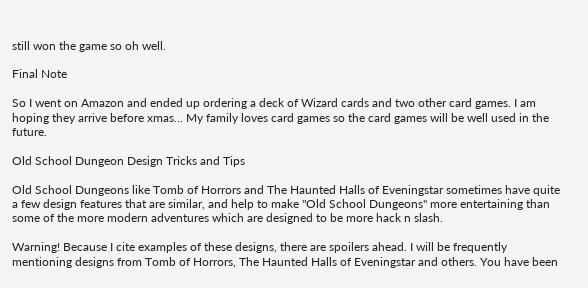still won the game so oh well.

Final Note

So I went on Amazon and ended up ordering a deck of Wizard cards and two other card games. I am hoping they arrive before xmas... My family loves card games so the card games will be well used in the future.

Old School Dungeon Design Tricks and Tips

Old School Dungeons like Tomb of Horrors and The Haunted Halls of Eveningstar sometimes have quite a few design features that are similar, and help to make "Old School Dungeons" more entertaining than some of the more modern adventures which are designed to be more hack n slash.

Warning! Because I cite examples of these designs, there are spoilers ahead. I will be frequently mentioning designs from Tomb of Horrors, The Haunted Halls of Eveningstar and others. You have been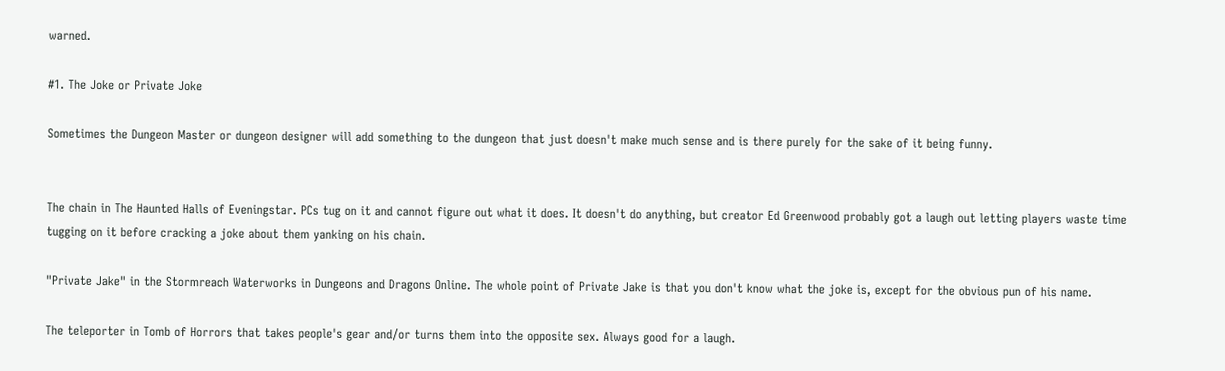warned.

#1. The Joke or Private Joke

Sometimes the Dungeon Master or dungeon designer will add something to the dungeon that just doesn't make much sense and is there purely for the sake of it being funny.


The chain in The Haunted Halls of Eveningstar. PCs tug on it and cannot figure out what it does. It doesn't do anything, but creator Ed Greenwood probably got a laugh out letting players waste time tugging on it before cracking a joke about them yanking on his chain.

"Private Jake" in the Stormreach Waterworks in Dungeons and Dragons Online. The whole point of Private Jake is that you don't know what the joke is, except for the obvious pun of his name.

The teleporter in Tomb of Horrors that takes people's gear and/or turns them into the opposite sex. Always good for a laugh.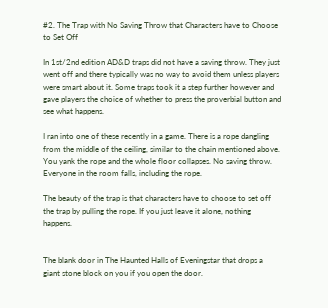#2. The Trap with No Saving Throw that Characters have to Choose to Set Off

In 1st/2nd edition AD&D traps did not have a saving throw. They just went off and there typically was no way to avoid them unless players were smart about it. Some traps took it a step further however and gave players the choice of whether to press the proverbial button and see what happens.

I ran into one of these recently in a game. There is a rope dangling from the middle of the ceiling, similar to the chain mentioned above. You yank the rope and the whole floor collapses. No saving throw. Everyone in the room falls, including the rope.

The beauty of the trap is that characters have to choose to set off the trap by pulling the rope. If you just leave it alone, nothing happens.


The blank door in The Haunted Halls of Eveningstar that drops a giant stone block on you if you open the door.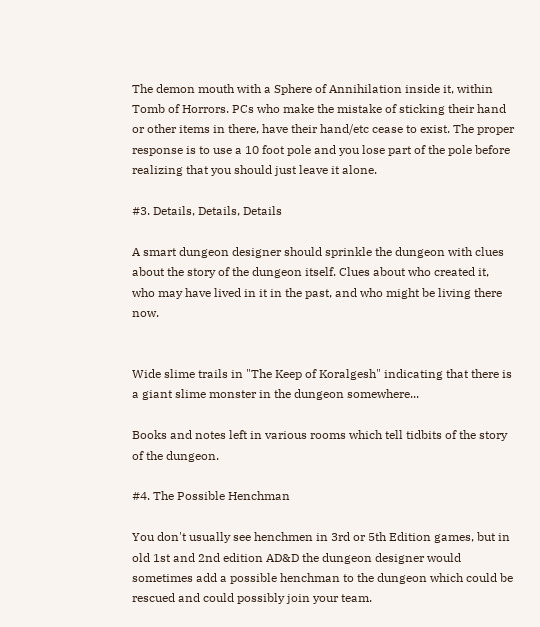The demon mouth with a Sphere of Annihilation inside it, within Tomb of Horrors. PCs who make the mistake of sticking their hand or other items in there, have their hand/etc cease to exist. The proper response is to use a 10 foot pole and you lose part of the pole before realizing that you should just leave it alone.

#3. Details, Details, Details

A smart dungeon designer should sprinkle the dungeon with clues about the story of the dungeon itself. Clues about who created it, who may have lived in it in the past, and who might be living there now.


Wide slime trails in "The Keep of Koralgesh" indicating that there is a giant slime monster in the dungeon somewhere...

Books and notes left in various rooms which tell tidbits of the story of the dungeon.

#4. The Possible Henchman

You don't usually see henchmen in 3rd or 5th Edition games, but in old 1st and 2nd edition AD&D the dungeon designer would sometimes add a possible henchman to the dungeon which could be rescued and could possibly join your team.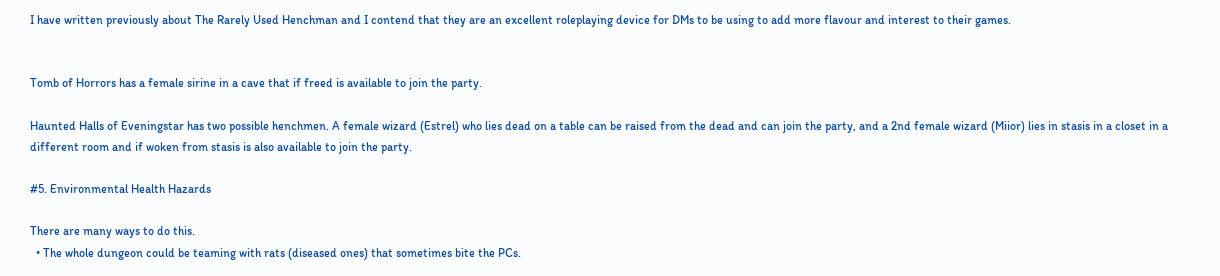I have written previously about The Rarely Used Henchman and I contend that they are an excellent roleplaying device for DMs to be using to add more flavour and interest to their games.


Tomb of Horrors has a female sirine in a cave that if freed is available to join the party.

Haunted Halls of Eveningstar has two possible henchmen. A female wizard (Estrel) who lies dead on a table can be raised from the dead and can join the party, and a 2nd female wizard (Miior) lies in stasis in a closet in a different room and if woken from stasis is also available to join the party.

#5. Environmental Health Hazards

There are many ways to do this.
  • The whole dungeon could be teaming with rats (diseased ones) that sometimes bite the PCs.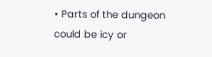• Parts of the dungeon could be icy or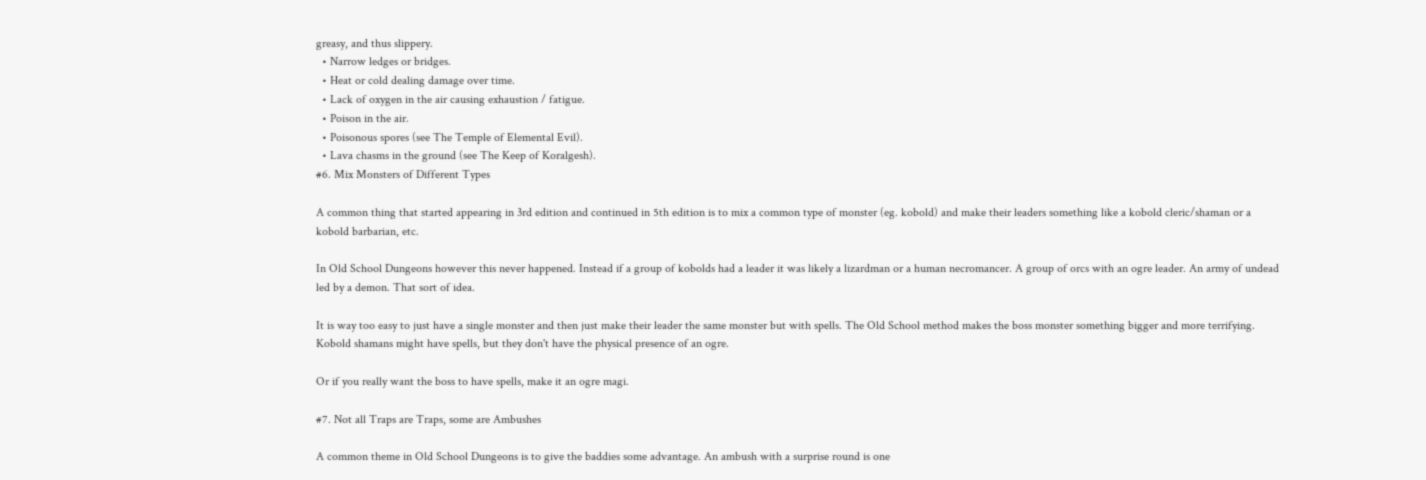greasy, and thus slippery.
  • Narrow ledges or bridges.
  • Heat or cold dealing damage over time.
  • Lack of oxygen in the air causing exhaustion / fatigue.
  • Poison in the air.
  • Poisonous spores (see The Temple of Elemental Evil).
  • Lava chasms in the ground (see The Keep of Koralgesh).
#6. Mix Monsters of Different Types

A common thing that started appearing in 3rd edition and continued in 5th edition is to mix a common type of monster (eg. kobold) and make their leaders something like a kobold cleric/shaman or a kobold barbarian, etc.

In Old School Dungeons however this never happened. Instead if a group of kobolds had a leader it was likely a lizardman or a human necromancer. A group of orcs with an ogre leader. An army of undead led by a demon. That sort of idea.

It is way too easy to just have a single monster and then just make their leader the same monster but with spells. The Old School method makes the boss monster something bigger and more terrifying. Kobold shamans might have spells, but they don't have the physical presence of an ogre.

Or if you really want the boss to have spells, make it an ogre magi.

#7. Not all Traps are Traps, some are Ambushes

A common theme in Old School Dungeons is to give the baddies some advantage. An ambush with a surprise round is one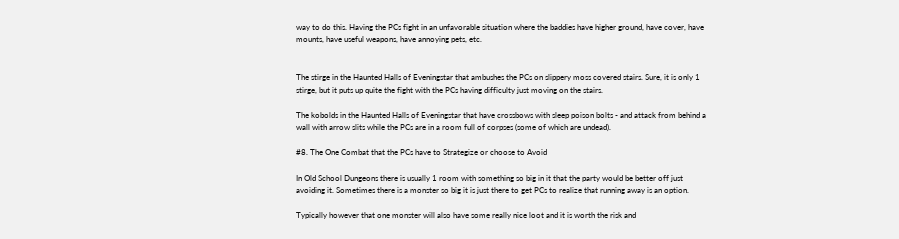way to do this. Having the PCs fight in an unfavorable situation where the baddies have higher ground, have cover, have mounts, have useful weapons, have annoying pets, etc.


The stirge in the Haunted Halls of Eveningstar that ambushes the PCs on slippery moss covered stairs. Sure, it is only 1 stirge, but it puts up quite the fight with the PCs having difficulty just moving on the stairs.

The kobolds in the Haunted Halls of Eveningstar that have crossbows with sleep poison bolts - and attack from behind a wall with arrow slits while the PCs are in a room full of corpses (some of which are undead).

#8. The One Combat that the PCs have to Strategize or choose to Avoid

In Old School Dungeons there is usually 1 room with something so big in it that the party would be better off just avoiding it. Sometimes there is a monster so big it is just there to get PCs to realize that running away is an option.

Typically however that one monster will also have some really nice loot and it is worth the risk and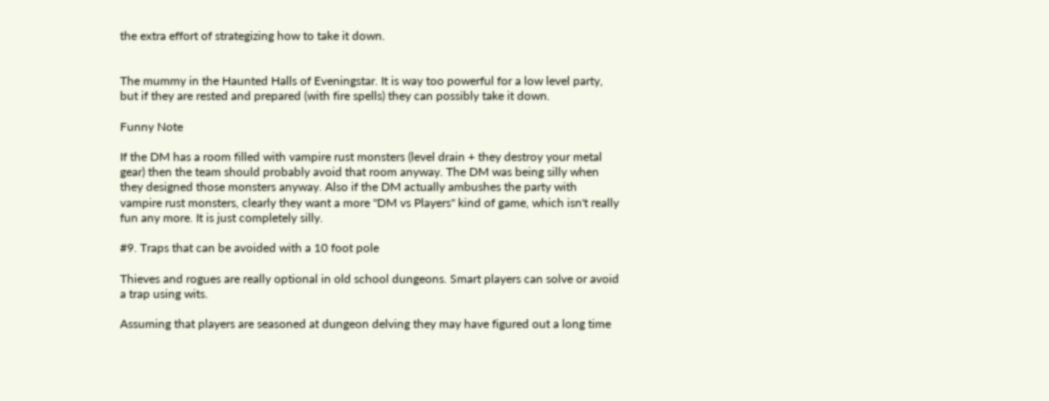the extra effort of strategizing how to take it down.


The mummy in the Haunted Halls of Eveningstar. It is way too powerful for a low level party, but if they are rested and prepared (with fire spells) they can possibly take it down.

Funny Note

If the DM has a room filled with vampire rust monsters (level drain + they destroy your metal gear) then the team should probably avoid that room anyway. The DM was being silly when they designed those monsters anyway. Also if the DM actually ambushes the party with vampire rust monsters, clearly they want a more "DM vs Players" kind of game, which isn't really fun any more. It is just completely silly.

#9. Traps that can be avoided with a 10 foot pole

Thieves and rogues are really optional in old school dungeons. Smart players can solve or avoid a trap using wits.

Assuming that players are seasoned at dungeon delving they may have figured out a long time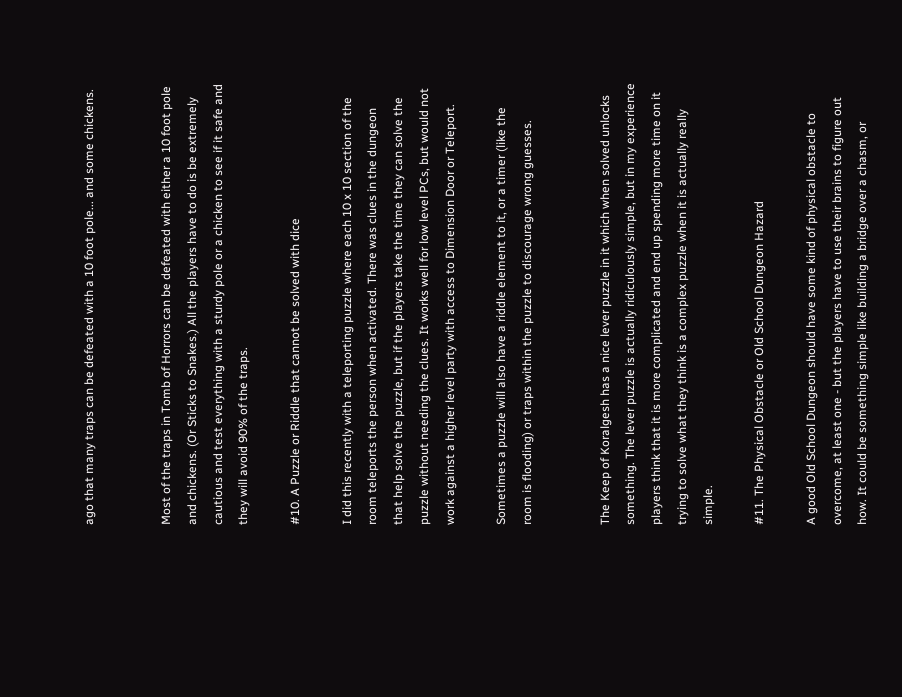ago that many traps can be defeated with a 10 foot pole... and some chickens.


Most of the traps in Tomb of Horrors can be defeated with either a 10 foot pole and chickens. (Or Sticks to Snakes.) All the players have to do is be extremely cautious and test everything with a sturdy pole or a chicken to see if it safe and they will avoid 90% of the traps.

#10. A Puzzle or Riddle that cannot be solved with dice

I did this recently with a teleporting puzzle where each 10 x 10 section of the room teleports the person when activated. There was clues in the dungeon that help solve the puzzle, but if the players take the time they can solve the puzzle without needing the clues. It works well for low level PCs, but would not work against a higher level party with access to Dimension Door or Teleport.

Sometimes a puzzle will also have a riddle element to it, or a timer (like the room is flooding) or traps within the puzzle to discourage wrong guesses.


The Keep of Koralgesh has a nice lever puzzle in it which when solved unlocks something. The lever puzzle is actually ridiculously simple, but in my experience players think that it is more complicated and end up spending more time on it trying to solve what they think is a complex puzzle when it is actually really simple.

#11. The Physical Obstacle or Old School Dungeon Hazard

A good Old School Dungeon should have some kind of physical obstacle to overcome, at least one - but the players have to use their brains to figure out how. It could be something simple like building a bridge over a chasm, or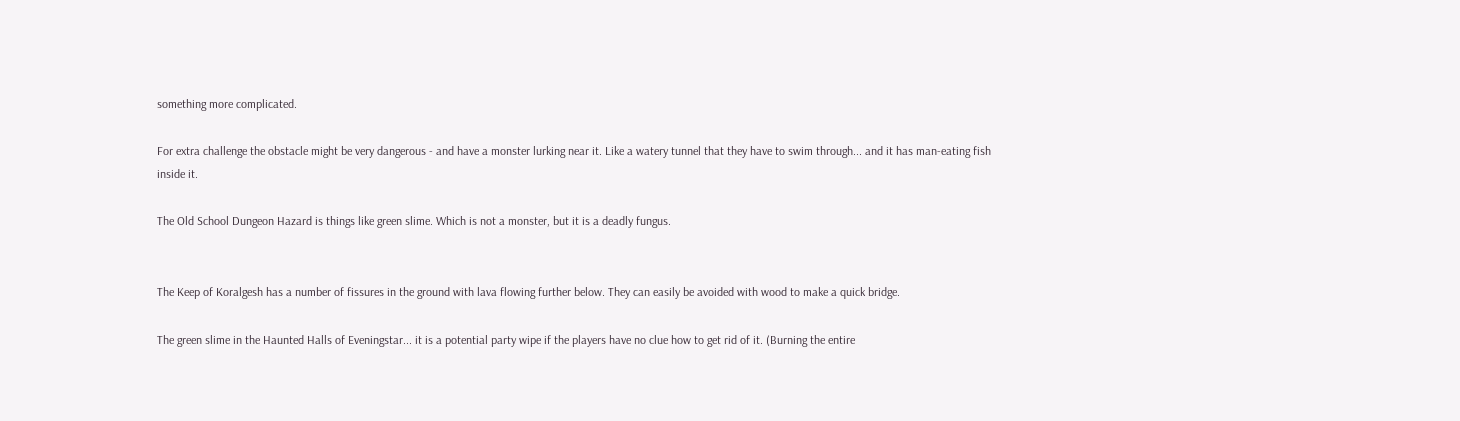something more complicated.

For extra challenge the obstacle might be very dangerous - and have a monster lurking near it. Like a watery tunnel that they have to swim through... and it has man-eating fish inside it.

The Old School Dungeon Hazard is things like green slime. Which is not a monster, but it is a deadly fungus.


The Keep of Koralgesh has a number of fissures in the ground with lava flowing further below. They can easily be avoided with wood to make a quick bridge.

The green slime in the Haunted Halls of Eveningstar... it is a potential party wipe if the players have no clue how to get rid of it. (Burning the entire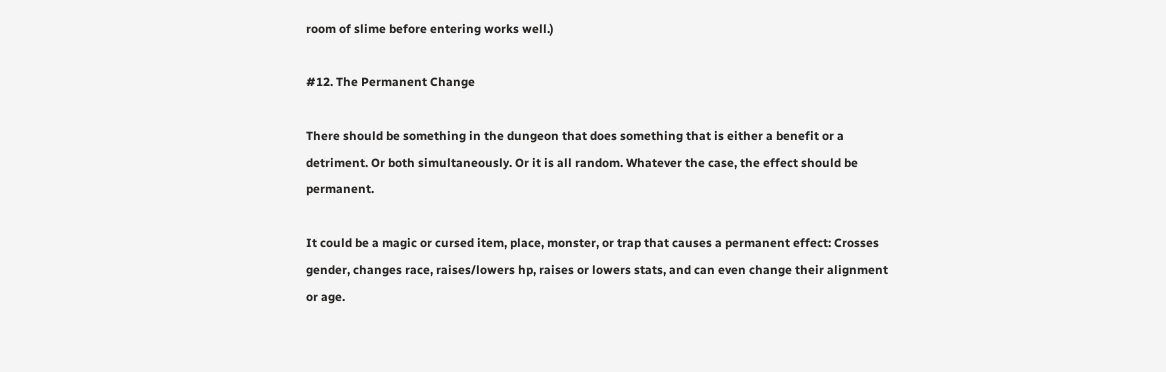room of slime before entering works well.)

#12. The Permanent Change

There should be something in the dungeon that does something that is either a benefit or a detriment. Or both simultaneously. Or it is all random. Whatever the case, the effect should be permanent.

It could be a magic or cursed item, place, monster, or trap that causes a permanent effect: Crosses gender, changes race, raises/lowers hp, raises or lowers stats, and can even change their alignment or age.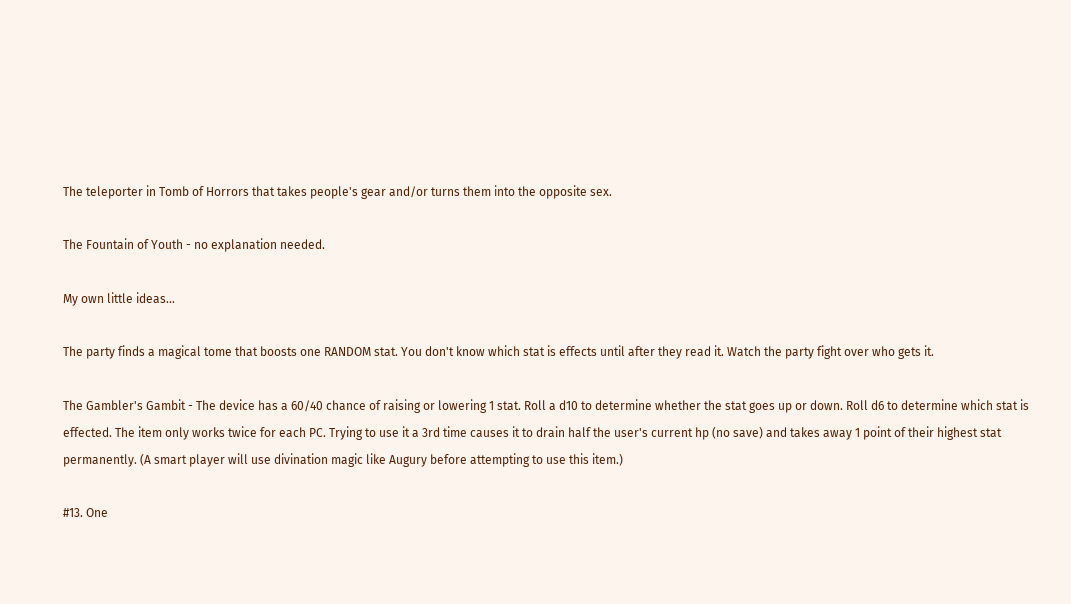The teleporter in Tomb of Horrors that takes people's gear and/or turns them into the opposite sex.

The Fountain of Youth - no explanation needed.

My own little ideas...

The party finds a magical tome that boosts one RANDOM stat. You don't know which stat is effects until after they read it. Watch the party fight over who gets it.

The Gambler's Gambit - The device has a 60/40 chance of raising or lowering 1 stat. Roll a d10 to determine whether the stat goes up or down. Roll d6 to determine which stat is effected. The item only works twice for each PC. Trying to use it a 3rd time causes it to drain half the user's current hp (no save) and takes away 1 point of their highest stat permanently. (A smart player will use divination magic like Augury before attempting to use this item.)

#13. One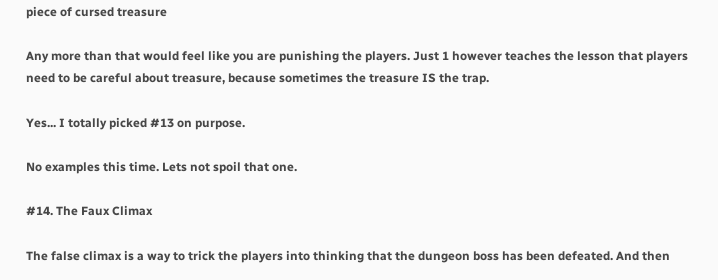piece of cursed treasure

Any more than that would feel like you are punishing the players. Just 1 however teaches the lesson that players need to be careful about treasure, because sometimes the treasure IS the trap.

Yes... I totally picked #13 on purpose.

No examples this time. Lets not spoil that one.

#14. The Faux Climax

The false climax is a way to trick the players into thinking that the dungeon boss has been defeated. And then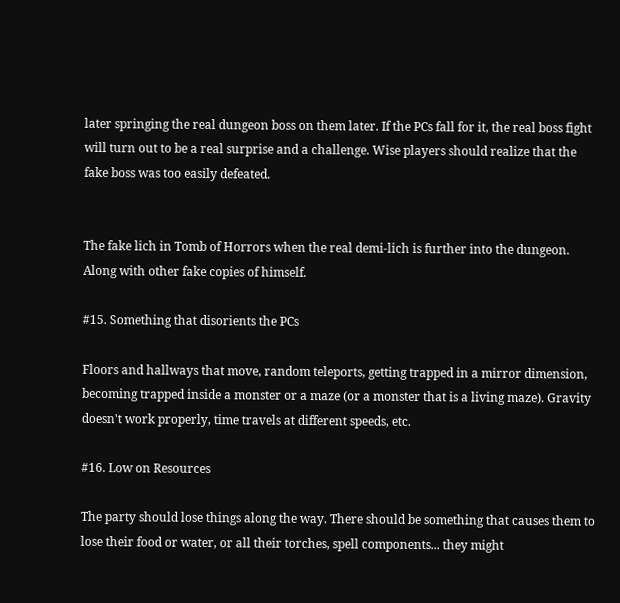later springing the real dungeon boss on them later. If the PCs fall for it, the real boss fight will turn out to be a real surprise and a challenge. Wise players should realize that the fake boss was too easily defeated.


The fake lich in Tomb of Horrors when the real demi-lich is further into the dungeon. Along with other fake copies of himself.

#15. Something that disorients the PCs

Floors and hallways that move, random teleports, getting trapped in a mirror dimension, becoming trapped inside a monster or a maze (or a monster that is a living maze). Gravity doesn't work properly, time travels at different speeds, etc.

#16. Low on Resources

The party should lose things along the way. There should be something that causes them to lose their food or water, or all their torches, spell components... they might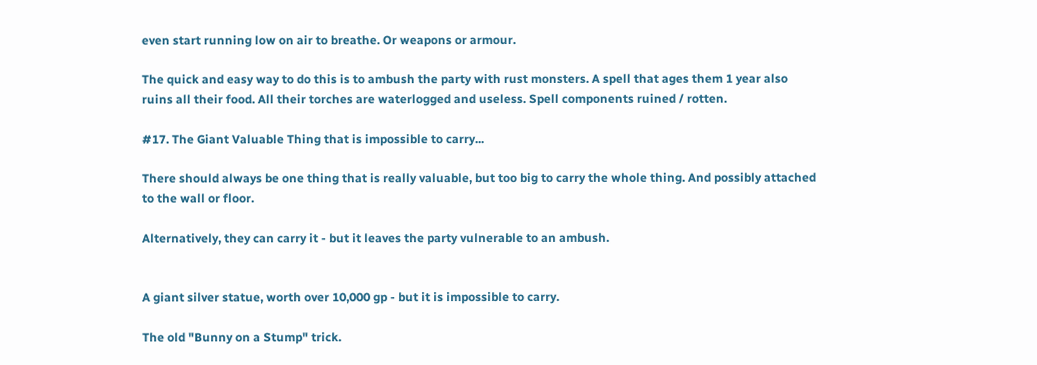even start running low on air to breathe. Or weapons or armour.

The quick and easy way to do this is to ambush the party with rust monsters. A spell that ages them 1 year also ruins all their food. All their torches are waterlogged and useless. Spell components ruined / rotten.

#17. The Giant Valuable Thing that is impossible to carry...

There should always be one thing that is really valuable, but too big to carry the whole thing. And possibly attached to the wall or floor.

Alternatively, they can carry it - but it leaves the party vulnerable to an ambush.


A giant silver statue, worth over 10,000 gp - but it is impossible to carry.

The old "Bunny on a Stump" trick.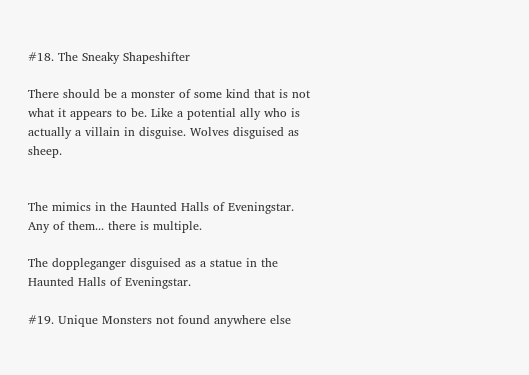#18. The Sneaky Shapeshifter

There should be a monster of some kind that is not what it appears to be. Like a potential ally who is actually a villain in disguise. Wolves disguised as sheep.


The mimics in the Haunted Halls of Eveningstar. Any of them... there is multiple.

The doppleganger disguised as a statue in the Haunted Halls of Eveningstar.

#19. Unique Monsters not found anywhere else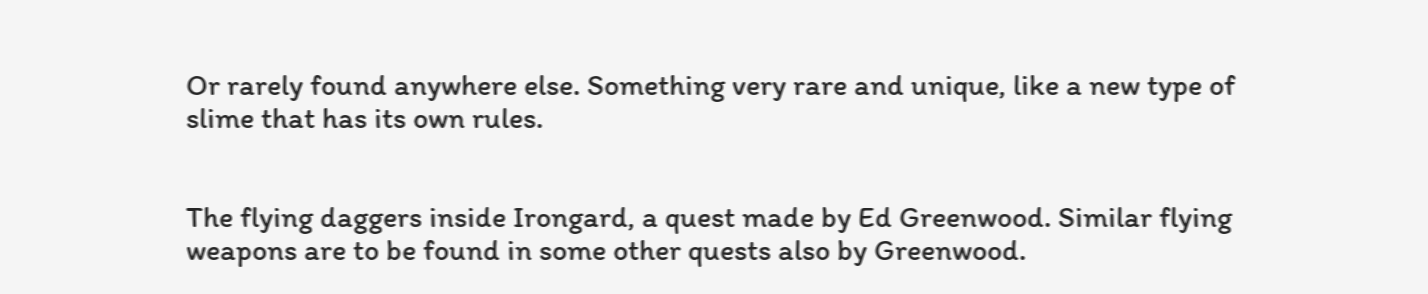Or rarely found anywhere else. Something very rare and unique, like a new type of slime that has its own rules.


The flying daggers inside Irongard, a quest made by Ed Greenwood. Similar flying weapons are to be found in some other quests also by Greenwood.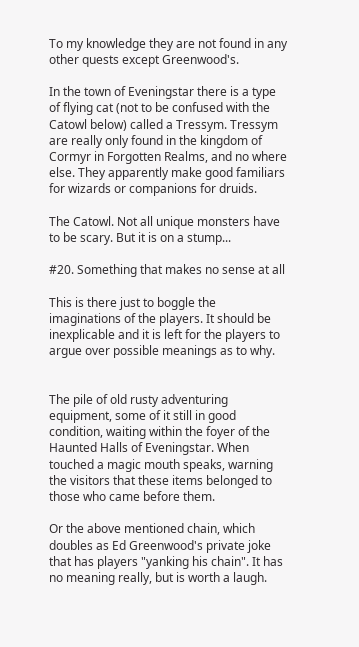To my knowledge they are not found in any other quests except Greenwood's.

In the town of Eveningstar there is a type of flying cat (not to be confused with the Catowl below) called a Tressym. Tressym are really only found in the kingdom of Cormyr in Forgotten Realms, and no where else. They apparently make good familiars for wizards or companions for druids.

The Catowl. Not all unique monsters have to be scary. But it is on a stump...

#20. Something that makes no sense at all

This is there just to boggle the imaginations of the players. It should be inexplicable and it is left for the players to argue over possible meanings as to why.


The pile of old rusty adventuring equipment, some of it still in good condition, waiting within the foyer of the Haunted Halls of Eveningstar. When touched a magic mouth speaks, warning the visitors that these items belonged to those who came before them.

Or the above mentioned chain, which doubles as Ed Greenwood's private joke that has players "yanking his chain". It has no meaning really, but is worth a laugh.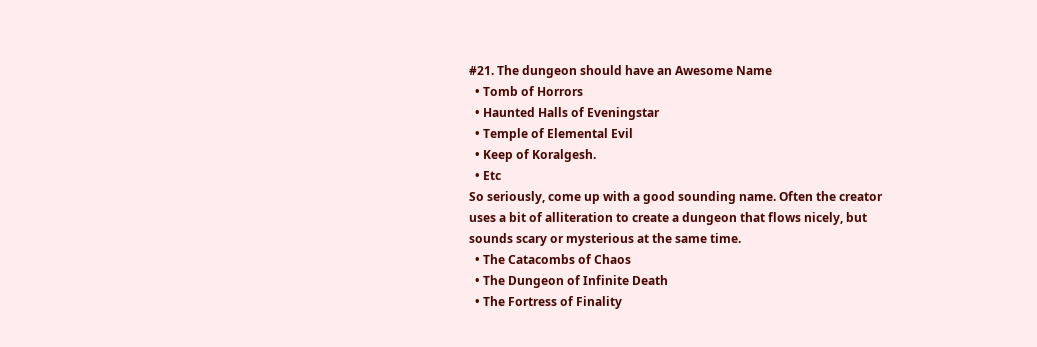#21. The dungeon should have an Awesome Name
  • Tomb of Horrors
  • Haunted Halls of Eveningstar
  • Temple of Elemental Evil
  • Keep of Koralgesh.
  • Etc
So seriously, come up with a good sounding name. Often the creator uses a bit of alliteration to create a dungeon that flows nicely, but sounds scary or mysterious at the same time.
  • The Catacombs of Chaos
  • The Dungeon of Infinite Death
  • The Fortress of Finality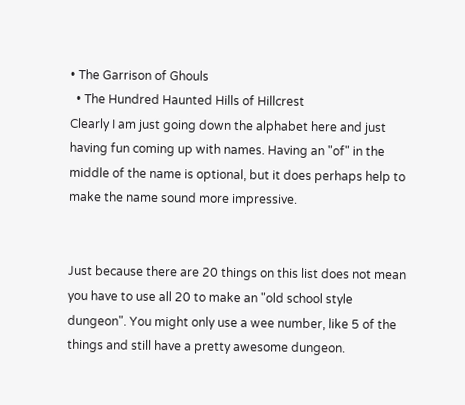• The Garrison of Ghouls
  • The Hundred Haunted Hills of Hillcrest
Clearly I am just going down the alphabet here and just having fun coming up with names. Having an "of" in the middle of the name is optional, but it does perhaps help to make the name sound more impressive.


Just because there are 20 things on this list does not mean you have to use all 20 to make an "old school style dungeon". You might only use a wee number, like 5 of the things and still have a pretty awesome dungeon.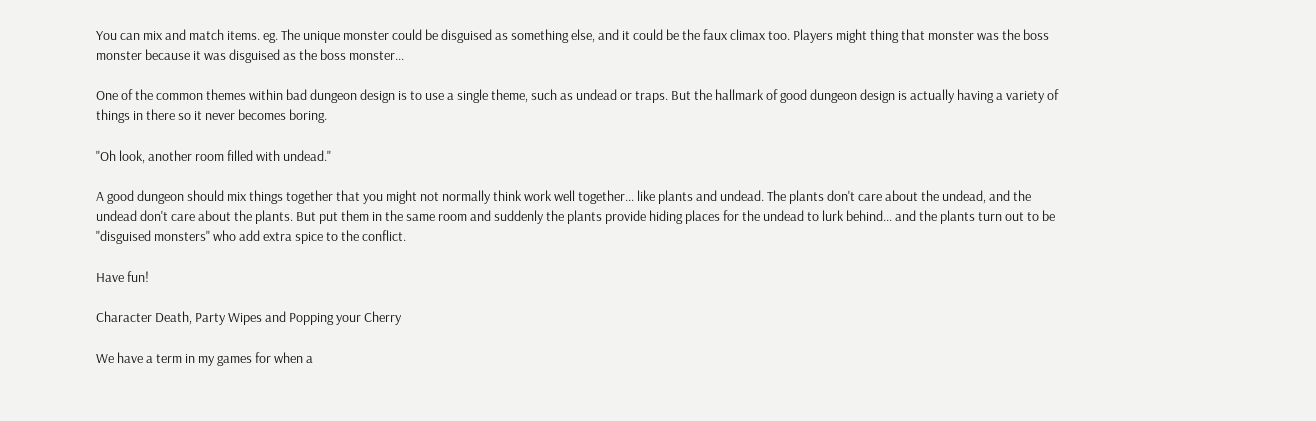You can mix and match items. eg. The unique monster could be disguised as something else, and it could be the faux climax too. Players might thing that monster was the boss monster because it was disguised as the boss monster...

One of the common themes within bad dungeon design is to use a single theme, such as undead or traps. But the hallmark of good dungeon design is actually having a variety of things in there so it never becomes boring.

"Oh look, another room filled with undead."

A good dungeon should mix things together that you might not normally think work well together... like plants and undead. The plants don't care about the undead, and the undead don't care about the plants. But put them in the same room and suddenly the plants provide hiding places for the undead to lurk behind... and the plants turn out to be "disguised monsters" who add extra spice to the conflict.

Have fun!

Character Death, Party Wipes and Popping your Cherry

We have a term in my games for when a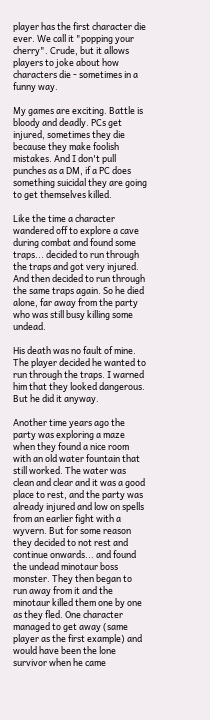player has the first character die ever. We call it "popping your cherry". Crude, but it allows players to joke about how characters die - sometimes in a funny way.

My games are exciting. Battle is bloody and deadly. PCs get injured, sometimes they die because they make foolish mistakes. And I don't pull punches as a DM, if a PC does something suicidal they are going to get themselves killed.

Like the time a character wandered off to explore a cave during combat and found some traps... decided to run through the traps and got very injured. And then decided to run through the same traps again. So he died alone, far away from the party who was still busy killing some undead.

His death was no fault of mine. The player decided he wanted to run through the traps. I warned him that they looked dangerous. But he did it anyway.

Another time years ago the party was exploring a maze when they found a nice room with an old water fountain that still worked. The water was clean and clear and it was a good place to rest, and the party was already injured and low on spells from an earlier fight with a wyvern. But for some reason they decided to not rest and continue onwards... and found the undead minotaur boss monster. They then began to run away from it and the minotaur killed them one by one as they fled. One character managed to get away (same player as the first example) and would have been the lone survivor when he came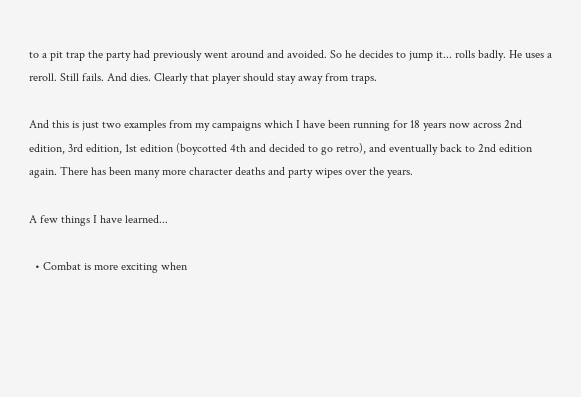to a pit trap the party had previously went around and avoided. So he decides to jump it... rolls badly. He uses a reroll. Still fails. And dies. Clearly that player should stay away from traps.

And this is just two examples from my campaigns which I have been running for 18 years now across 2nd edition, 3rd edition, 1st edition (boycotted 4th and decided to go retro), and eventually back to 2nd edition again. There has been many more character deaths and party wipes over the years.

A few things I have learned...

  • Combat is more exciting when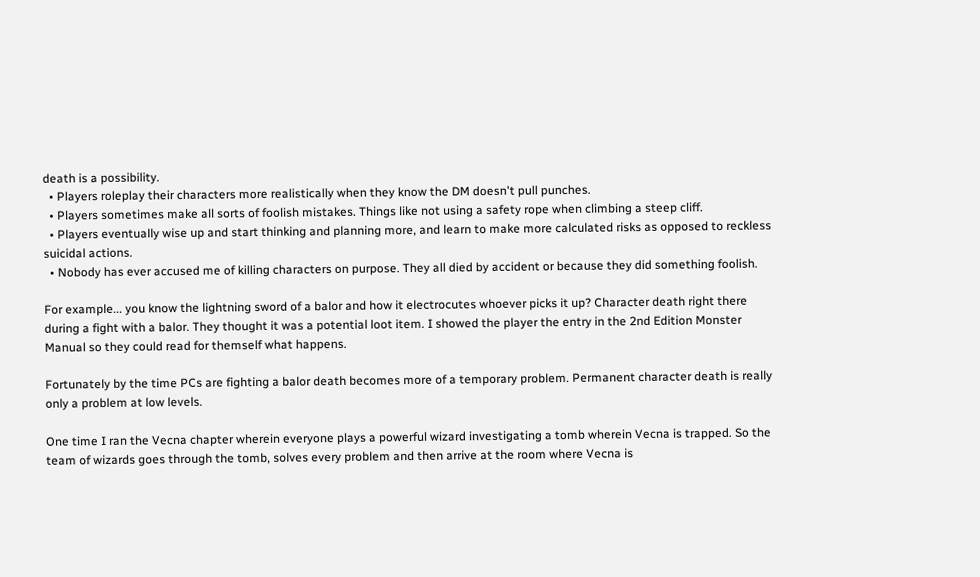death is a possibility.
  • Players roleplay their characters more realistically when they know the DM doesn't pull punches.
  • Players sometimes make all sorts of foolish mistakes. Things like not using a safety rope when climbing a steep cliff.
  • Players eventually wise up and start thinking and planning more, and learn to make more calculated risks as opposed to reckless suicidal actions.
  • Nobody has ever accused me of killing characters on purpose. They all died by accident or because they did something foolish.

For example... you know the lightning sword of a balor and how it electrocutes whoever picks it up? Character death right there during a fight with a balor. They thought it was a potential loot item. I showed the player the entry in the 2nd Edition Monster Manual so they could read for themself what happens.

Fortunately by the time PCs are fighting a balor death becomes more of a temporary problem. Permanent character death is really only a problem at low levels.

One time I ran the Vecna chapter wherein everyone plays a powerful wizard investigating a tomb wherein Vecna is trapped. So the team of wizards goes through the tomb, solves every problem and then arrive at the room where Vecna is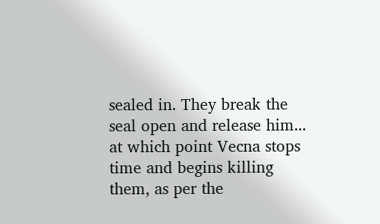sealed in. They break the seal open and release him... at which point Vecna stops time and begins killing them, as per the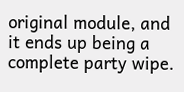original module, and it ends up being a complete party wipe.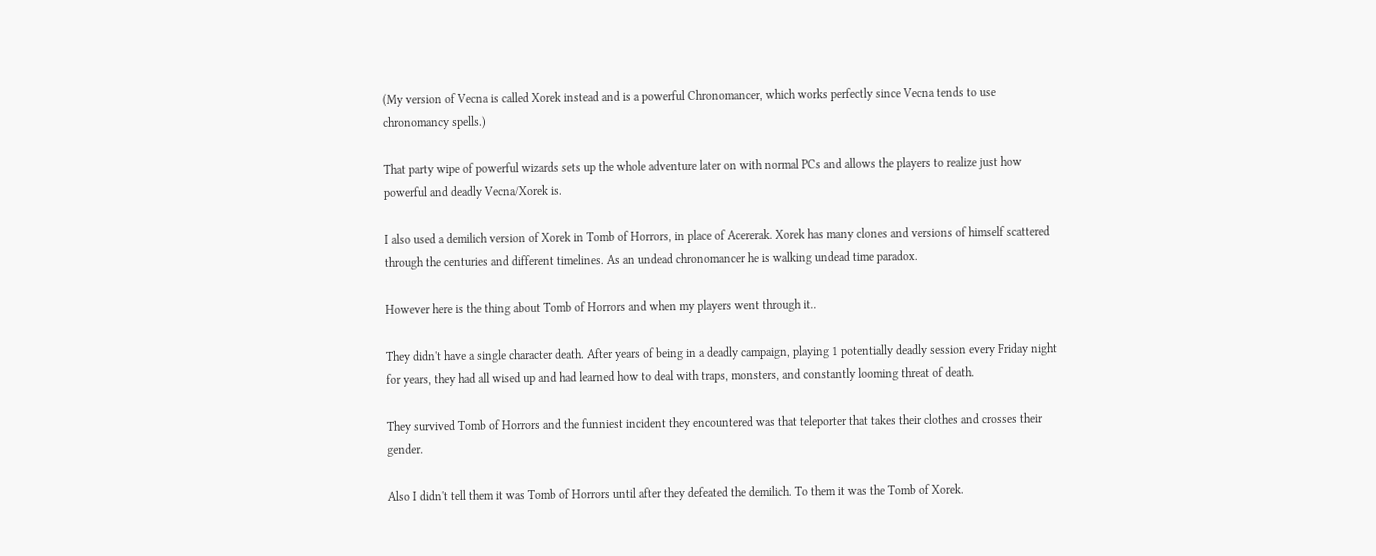(My version of Vecna is called Xorek instead and is a powerful Chronomancer, which works perfectly since Vecna tends to use chronomancy spells.)

That party wipe of powerful wizards sets up the whole adventure later on with normal PCs and allows the players to realize just how powerful and deadly Vecna/Xorek is.

I also used a demilich version of Xorek in Tomb of Horrors, in place of Acererak. Xorek has many clones and versions of himself scattered through the centuries and different timelines. As an undead chronomancer he is walking undead time paradox.

However here is the thing about Tomb of Horrors and when my players went through it..

They didn't have a single character death. After years of being in a deadly campaign, playing 1 potentially deadly session every Friday night for years, they had all wised up and had learned how to deal with traps, monsters, and constantly looming threat of death.

They survived Tomb of Horrors and the funniest incident they encountered was that teleporter that takes their clothes and crosses their gender.

Also I didn't tell them it was Tomb of Horrors until after they defeated the demilich. To them it was the Tomb of Xorek.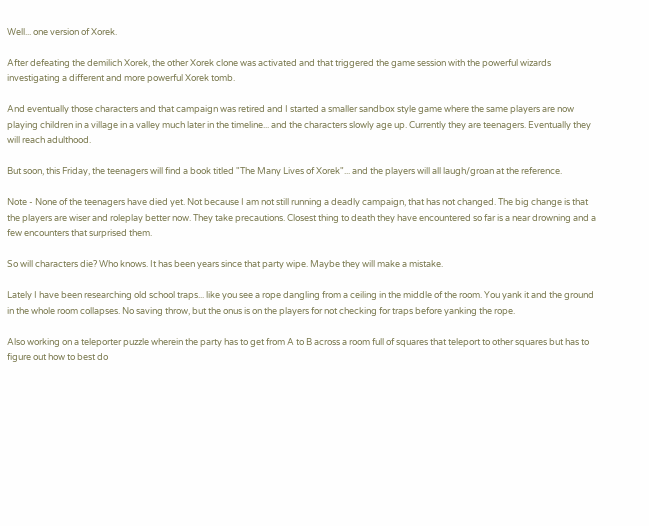Well... one version of Xorek.

After defeating the demilich Xorek, the other Xorek clone was activated and that triggered the game session with the powerful wizards investigating a different and more powerful Xorek tomb.

And eventually those characters and that campaign was retired and I started a smaller sandbox style game where the same players are now playing children in a village in a valley much later in the timeline... and the characters slowly age up. Currently they are teenagers. Eventually they will reach adulthood.

But soon, this Friday, the teenagers will find a book titled "The Many Lives of Xorek"... and the players will all laugh/groan at the reference.

Note - None of the teenagers have died yet. Not because I am not still running a deadly campaign, that has not changed. The big change is that the players are wiser and roleplay better now. They take precautions. Closest thing to death they have encountered so far is a near drowning and a few encounters that surprised them.

So will characters die? Who knows. It has been years since that party wipe. Maybe they will make a mistake.

Lately I have been researching old school traps... like you see a rope dangling from a ceiling in the middle of the room. You yank it and the ground in the whole room collapses. No saving throw, but the onus is on the players for not checking for traps before yanking the rope.

Also working on a teleporter puzzle wherein the party has to get from A to B across a room full of squares that teleport to other squares but has to figure out how to best do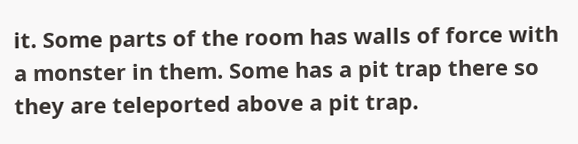it. Some parts of the room has walls of force with a monster in them. Some has a pit trap there so they are teleported above a pit trap.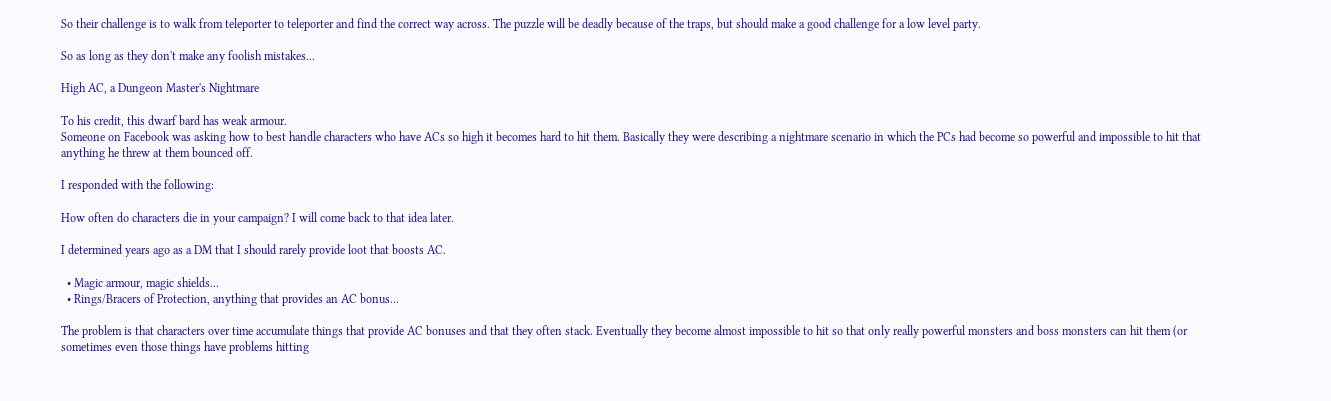So their challenge is to walk from teleporter to teleporter and find the correct way across. The puzzle will be deadly because of the traps, but should make a good challenge for a low level party.

So as long as they don't make any foolish mistakes...

High AC, a Dungeon Master's Nightmare

To his credit, this dwarf bard has weak armour.
Someone on Facebook was asking how to best handle characters who have ACs so high it becomes hard to hit them. Basically they were describing a nightmare scenario in which the PCs had become so powerful and impossible to hit that anything he threw at them bounced off.

I responded with the following:

How often do characters die in your campaign? I will come back to that idea later.

I determined years ago as a DM that I should rarely provide loot that boosts AC.

  • Magic armour, magic shields...
  • Rings/Bracers of Protection, anything that provides an AC bonus...

The problem is that characters over time accumulate things that provide AC bonuses and that they often stack. Eventually they become almost impossible to hit so that only really powerful monsters and boss monsters can hit them (or sometimes even those things have problems hitting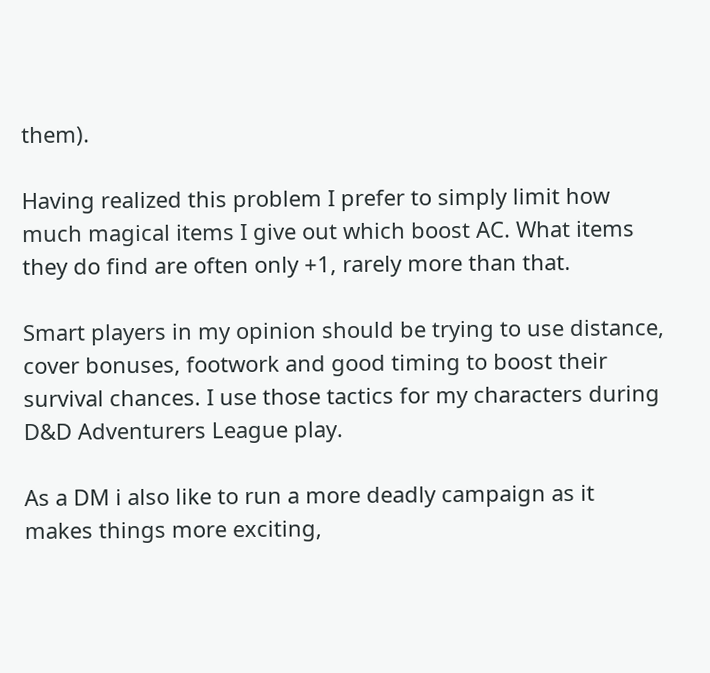them).

Having realized this problem I prefer to simply limit how much magical items I give out which boost AC. What items they do find are often only +1, rarely more than that.

Smart players in my opinion should be trying to use distance, cover bonuses, footwork and good timing to boost their survival chances. I use those tactics for my characters during D&D Adventurers League play.

As a DM i also like to run a more deadly campaign as it makes things more exciting,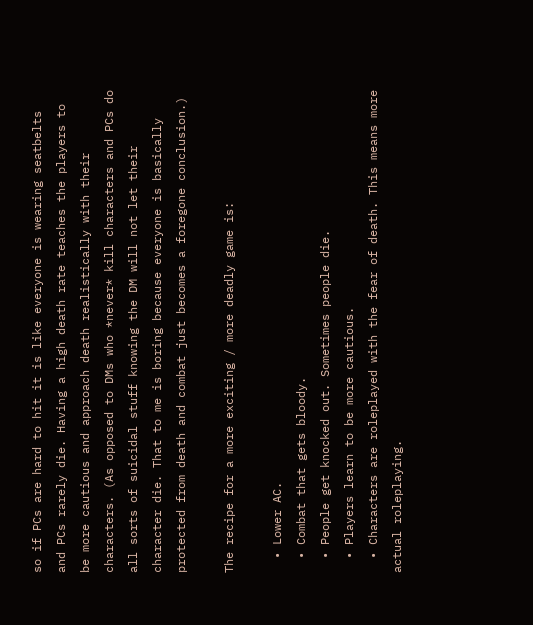so if PCs are hard to hit it is like everyone is wearing seatbelts and PCs rarely die. Having a high death rate teaches the players to be more cautious and approach death realistically with their characters. (As opposed to DMs who *never* kill characters and PCs do all sorts of suicidal stuff knowing the DM will not let their character die. That to me is boring because everyone is basically protected from death and combat just becomes a foregone conclusion.)

The recipe for a more exciting / more deadly game is:

  • Lower AC.
  • Combat that gets bloody.
  • People get knocked out. Sometimes people die.
  • Players learn to be more cautious.
  • Characters are roleplayed with the fear of death. This means more actual roleplaying.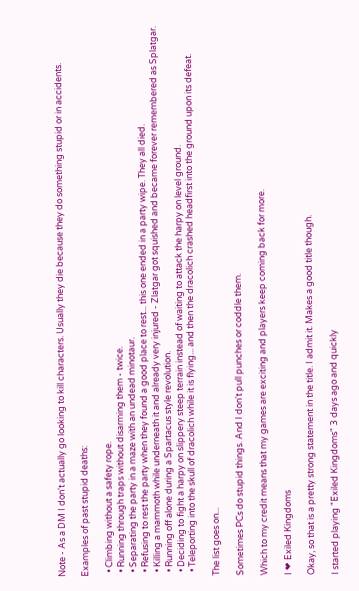Note - As a DM I don't actually go looking to kill characters. Usually they die because they do something stupid or in accidents.

Examples of past stupid deaths:

  • Climbing without a safety rope.
  • Running through traps without disarming them - twice.
  • Separating the party in a maze with an undead minotaur.
  • Refusing to rest the party when they found a good place to rest... this one ended in a party wipe. They all died.
  • Killing a mammoth while underneath it and already very injured - Zlatgar got squished and became forever remembered as Splatgar.
  • Running off alone during a Spartacus style revolution.
  • Deciding to fight a harpy on slippery steep terrain instead of waiting to attack the harpy on level ground.
  • Teleporting into the skull of dracolich while it is flying... and then the dracolich crashed headfirst into the ground upon its defeat.

The list goes on...

Sometimes PCs do stupid things. And I don't pull punches or coddle them.

Which to my credit means that my games are exciting and players keep coming back for more.

I ❤ Exiled Kingdoms

Okay, so that is a pretty strong statement in the title. I admit it. Makes a good title though.

I started playing "Exiled Kingdoms" 3 days ago and quickly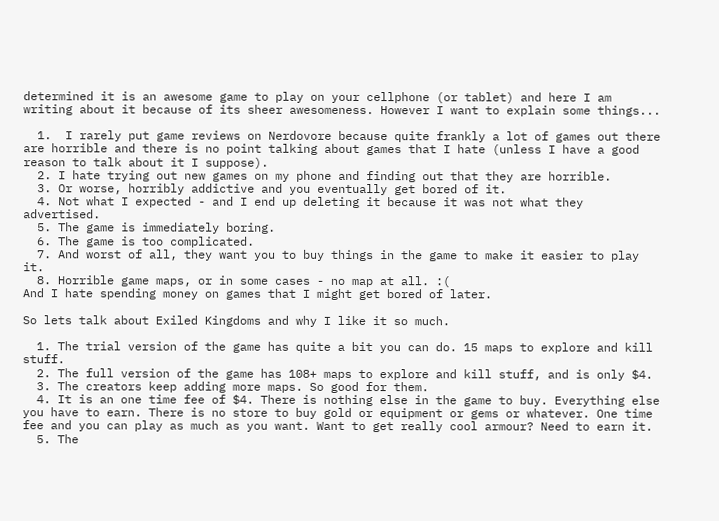determined it is an awesome game to play on your cellphone (or tablet) and here I am writing about it because of its sheer awesomeness. However I want to explain some things...

  1.  I rarely put game reviews on Nerdovore because quite frankly a lot of games out there are horrible and there is no point talking about games that I hate (unless I have a good reason to talk about it I suppose).
  2. I hate trying out new games on my phone and finding out that they are horrible.
  3. Or worse, horribly addictive and you eventually get bored of it.
  4. Not what I expected - and I end up deleting it because it was not what they advertised.
  5. The game is immediately boring.
  6. The game is too complicated.
  7. And worst of all, they want you to buy things in the game to make it easier to play it.
  8. Horrible game maps, or in some cases - no map at all. :(
And I hate spending money on games that I might get bored of later.

So lets talk about Exiled Kingdoms and why I like it so much.

  1. The trial version of the game has quite a bit you can do. 15 maps to explore and kill stuff.
  2. The full version of the game has 108+ maps to explore and kill stuff, and is only $4.
  3. The creators keep adding more maps. So good for them.
  4. It is an one time fee of $4. There is nothing else in the game to buy. Everything else you have to earn. There is no store to buy gold or equipment or gems or whatever. One time fee and you can play as much as you want. Want to get really cool armour? Need to earn it.
  5. The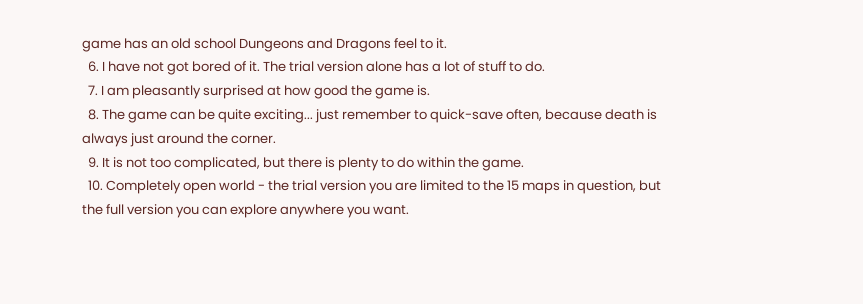game has an old school Dungeons and Dragons feel to it.
  6. I have not got bored of it. The trial version alone has a lot of stuff to do.
  7. I am pleasantly surprised at how good the game is.
  8. The game can be quite exciting... just remember to quick-save often, because death is always just around the corner.
  9. It is not too complicated, but there is plenty to do within the game.
  10. Completely open world - the trial version you are limited to the 15 maps in question, but the full version you can explore anywhere you want.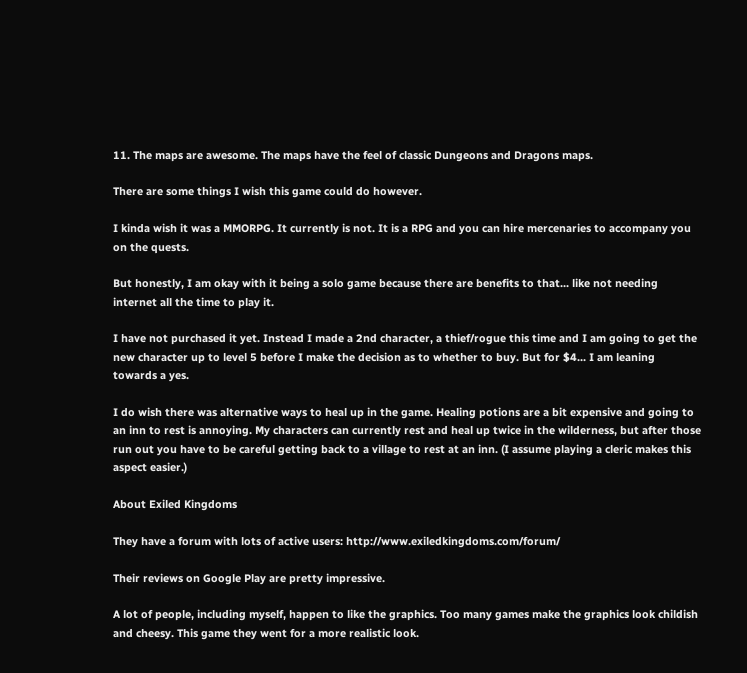11. The maps are awesome. The maps have the feel of classic Dungeons and Dragons maps.

There are some things I wish this game could do however.

I kinda wish it was a MMORPG. It currently is not. It is a RPG and you can hire mercenaries to accompany you on the quests.

But honestly, I am okay with it being a solo game because there are benefits to that... like not needing internet all the time to play it.

I have not purchased it yet. Instead I made a 2nd character, a thief/rogue this time and I am going to get the new character up to level 5 before I make the decision as to whether to buy. But for $4... I am leaning towards a yes.

I do wish there was alternative ways to heal up in the game. Healing potions are a bit expensive and going to an inn to rest is annoying. My characters can currently rest and heal up twice in the wilderness, but after those run out you have to be careful getting back to a village to rest at an inn. (I assume playing a cleric makes this aspect easier.)

About Exiled Kingdoms

They have a forum with lots of active users: http://www.exiledkingdoms.com/forum/

Their reviews on Google Play are pretty impressive.

A lot of people, including myself, happen to like the graphics. Too many games make the graphics look childish and cheesy. This game they went for a more realistic look.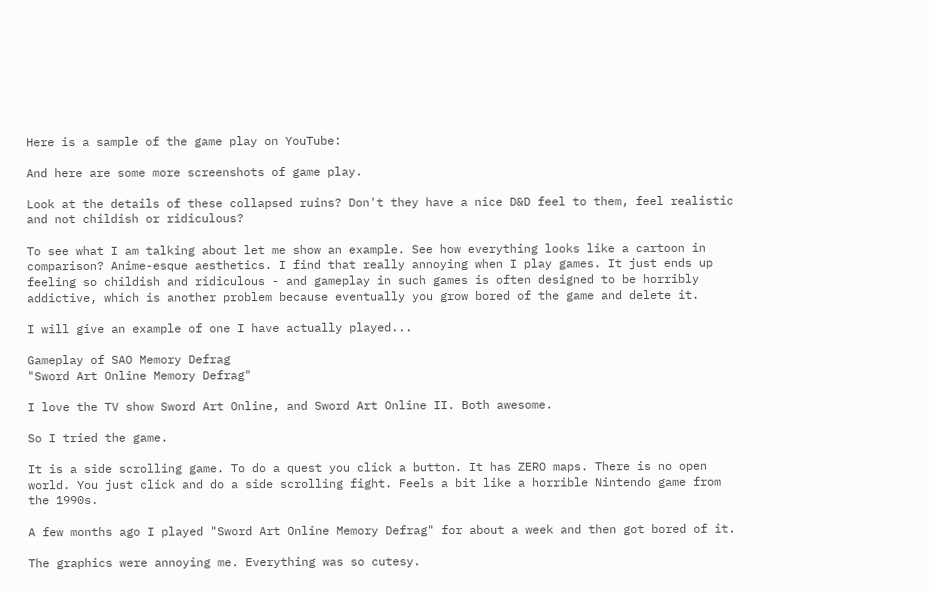Here is a sample of the game play on YouTube:

And here are some more screenshots of game play.

Look at the details of these collapsed ruins? Don't they have a nice D&D feel to them, feel realistic and not childish or ridiculous?

To see what I am talking about let me show an example. See how everything looks like a cartoon in comparison? Anime-esque aesthetics. I find that really annoying when I play games. It just ends up feeling so childish and ridiculous - and gameplay in such games is often designed to be horribly addictive, which is another problem because eventually you grow bored of the game and delete it.

I will give an example of one I have actually played...

Gameplay of SAO Memory Defrag
"Sword Art Online Memory Defrag"

I love the TV show Sword Art Online, and Sword Art Online II. Both awesome.

So I tried the game.

It is a side scrolling game. To do a quest you click a button. It has ZERO maps. There is no open world. You just click and do a side scrolling fight. Feels a bit like a horrible Nintendo game from the 1990s.

A few months ago I played "Sword Art Online Memory Defrag" for about a week and then got bored of it.

The graphics were annoying me. Everything was so cutesy.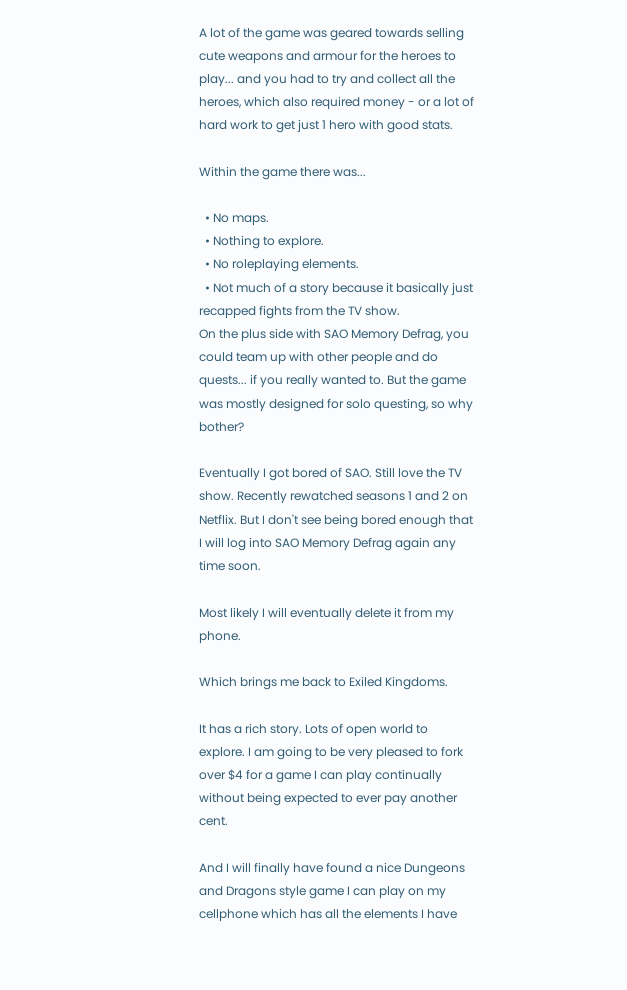A lot of the game was geared towards selling cute weapons and armour for the heroes to play... and you had to try and collect all the heroes, which also required money - or a lot of hard work to get just 1 hero with good stats.

Within the game there was...

  • No maps.
  • Nothing to explore.
  • No roleplaying elements.
  • Not much of a story because it basically just recapped fights from the TV show.
On the plus side with SAO Memory Defrag, you could team up with other people and do quests... if you really wanted to. But the game was mostly designed for solo questing, so why bother?

Eventually I got bored of SAO. Still love the TV show. Recently rewatched seasons 1 and 2 on Netflix. But I don't see being bored enough that I will log into SAO Memory Defrag again any time soon.

Most likely I will eventually delete it from my phone.

Which brings me back to Exiled Kingdoms.

It has a rich story. Lots of open world to explore. I am going to be very pleased to fork over $4 for a game I can play continually without being expected to ever pay another cent.

And I will finally have found a nice Dungeons and Dragons style game I can play on my cellphone which has all the elements I have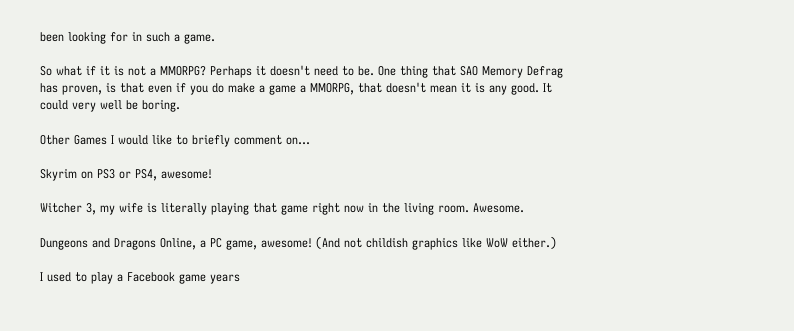been looking for in such a game.

So what if it is not a MMORPG? Perhaps it doesn't need to be. One thing that SAO Memory Defrag has proven, is that even if you do make a game a MMORPG, that doesn't mean it is any good. It could very well be boring.

Other Games I would like to briefly comment on...

Skyrim on PS3 or PS4, awesome!

Witcher 3, my wife is literally playing that game right now in the living room. Awesome.

Dungeons and Dragons Online, a PC game, awesome! (And not childish graphics like WoW either.)

I used to play a Facebook game years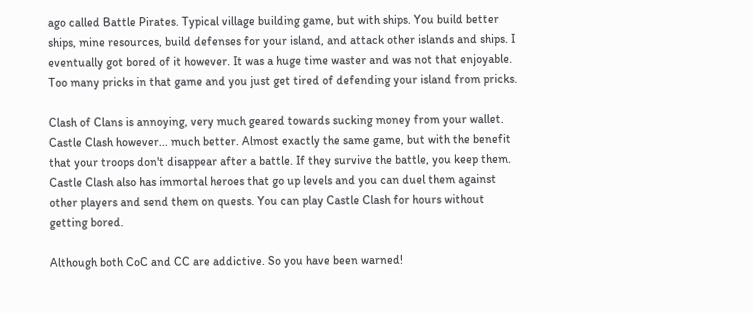ago called Battle Pirates. Typical village building game, but with ships. You build better ships, mine resources, build defenses for your island, and attack other islands and ships. I eventually got bored of it however. It was a huge time waster and was not that enjoyable. Too many pricks in that game and you just get tired of defending your island from pricks.

Clash of Clans is annoying, very much geared towards sucking money from your wallet. Castle Clash however... much better. Almost exactly the same game, but with the benefit that your troops don't disappear after a battle. If they survive the battle, you keep them. Castle Clash also has immortal heroes that go up levels and you can duel them against other players and send them on quests. You can play Castle Clash for hours without getting bored.

Although both CoC and CC are addictive. So you have been warned!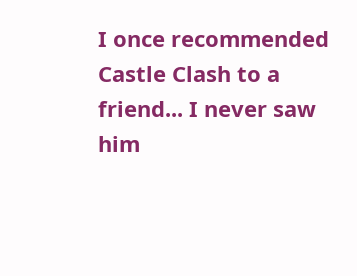I once recommended Castle Clash to a friend... I never saw him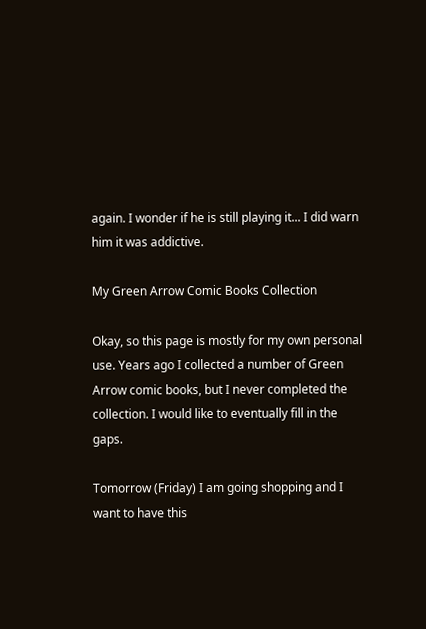again. I wonder if he is still playing it... I did warn him it was addictive.

My Green Arrow Comic Books Collection

Okay, so this page is mostly for my own personal use. Years ago I collected a number of Green Arrow comic books, but I never completed the collection. I would like to eventually fill in the gaps.

Tomorrow (Friday) I am going shopping and I want to have this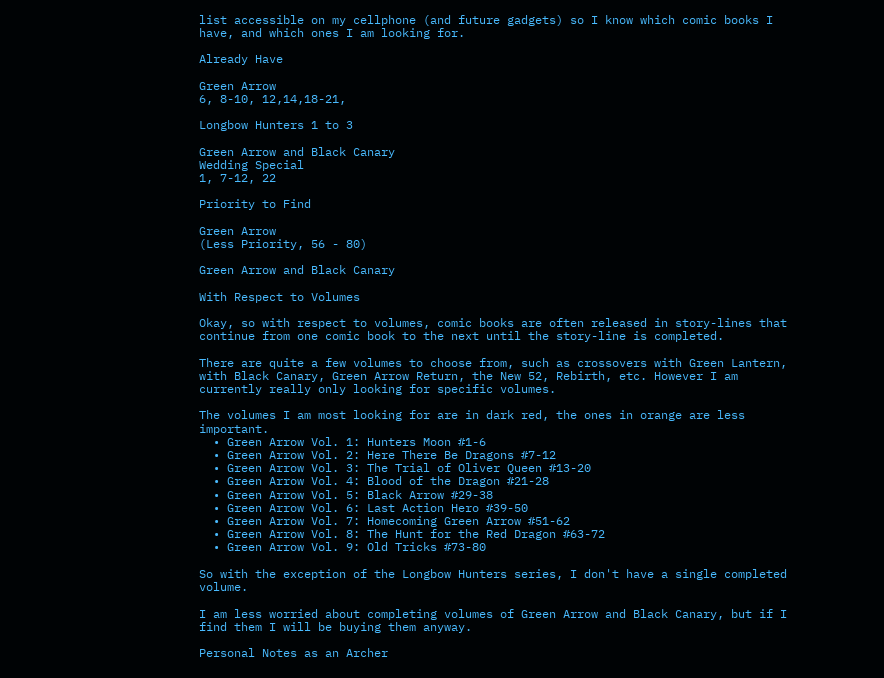list accessible on my cellphone (and future gadgets) so I know which comic books I have, and which ones I am looking for.

Already Have

Green Arrow
6, 8-10, 12,14,18-21,

Longbow Hunters 1 to 3

Green Arrow and Black Canary
Wedding Special
1, 7-12, 22

Priority to Find

Green Arrow
(Less Priority, 56 - 80)

Green Arrow and Black Canary

With Respect to Volumes

Okay, so with respect to volumes, comic books are often released in story-lines that continue from one comic book to the next until the story-line is completed.

There are quite a few volumes to choose from, such as crossovers with Green Lantern, with Black Canary, Green Arrow Return, the New 52, Rebirth, etc. However I am currently really only looking for specific volumes.

The volumes I am most looking for are in dark red, the ones in orange are less important.
  • Green Arrow Vol. 1: Hunters Moon #1-6
  • Green Arrow Vol. 2: Here There Be Dragons #7-12
  • Green Arrow Vol. 3: The Trial of Oliver Queen #13-20
  • Green Arrow Vol. 4: Blood of the Dragon #21-28
  • Green Arrow Vol. 5: Black Arrow #29-38
  • Green Arrow Vol. 6: Last Action Hero #39-50
  • Green Arrow Vol. 7: Homecoming Green Arrow #51-62
  • Green Arrow Vol. 8: The Hunt for the Red Dragon #63-72
  • Green Arrow Vol. 9: Old Tricks #73-80

So with the exception of the Longbow Hunters series, I don't have a single completed volume.

I am less worried about completing volumes of Green Arrow and Black Canary, but if I find them I will be buying them anyway.

Personal Notes as an Archer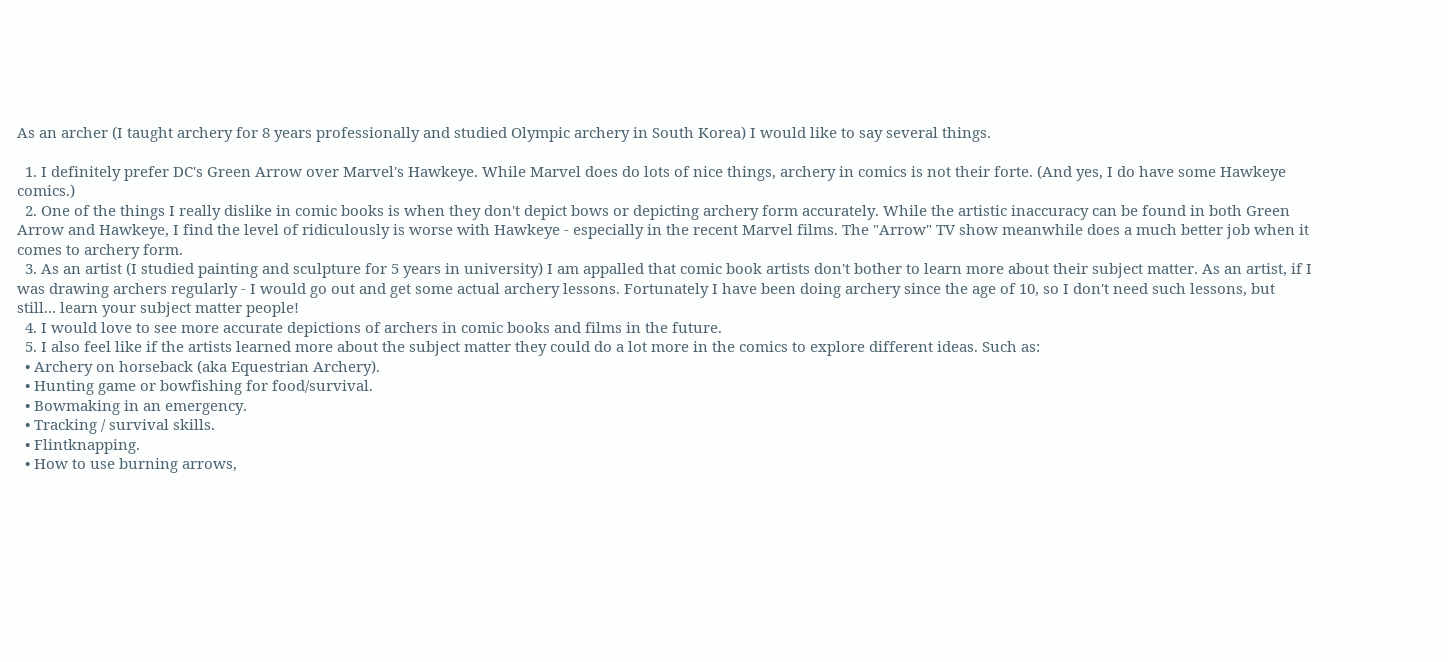As an archer (I taught archery for 8 years professionally and studied Olympic archery in South Korea) I would like to say several things.

  1. I definitely prefer DC's Green Arrow over Marvel's Hawkeye. While Marvel does do lots of nice things, archery in comics is not their forte. (And yes, I do have some Hawkeye comics.)
  2. One of the things I really dislike in comic books is when they don't depict bows or depicting archery form accurately. While the artistic inaccuracy can be found in both Green Arrow and Hawkeye, I find the level of ridiculously is worse with Hawkeye - especially in the recent Marvel films. The "Arrow" TV show meanwhile does a much better job when it comes to archery form.
  3. As an artist (I studied painting and sculpture for 5 years in university) I am appalled that comic book artists don't bother to learn more about their subject matter. As an artist, if I was drawing archers regularly - I would go out and get some actual archery lessons. Fortunately I have been doing archery since the age of 10, so I don't need such lessons, but still... learn your subject matter people!
  4. I would love to see more accurate depictions of archers in comic books and films in the future.
  5. I also feel like if the artists learned more about the subject matter they could do a lot more in the comics to explore different ideas. Such as:
  • Archery on horseback (aka Equestrian Archery).
  • Hunting game or bowfishing for food/survival.
  • Bowmaking in an emergency.
  • Tracking / survival skills.
  • Flintknapping.
  • How to use burning arrows,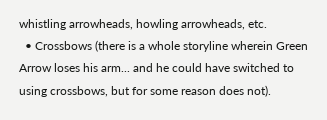whistling arrowheads, howling arrowheads, etc.
  • Crossbows (there is a whole storyline wherein Green Arrow loses his arm... and he could have switched to using crossbows, but for some reason does not).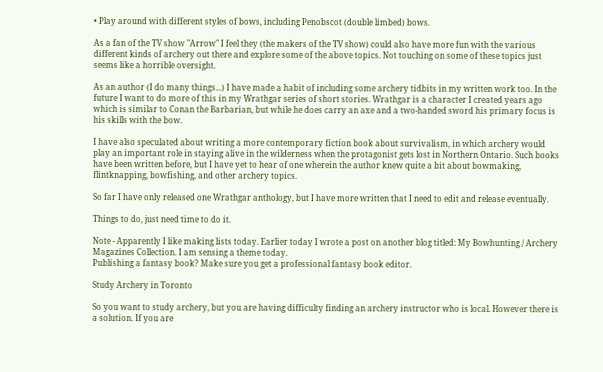• Play around with different styles of bows, including Penobscot (double limbed) bows.

As a fan of the TV show "Arrow" I feel they (the makers of the TV show) could also have more fun with the various different kinds of archery out there and explore some of the above topics. Not touching on some of these topics just seems like a horrible oversight.

As an author (I do many things...) I have made a habit of including some archery tidbits in my written work too. In the future I want to do more of this in my Wrathgar series of short stories. Wrathgar is a character I created years ago which is similar to Conan the Barbarian, but while he does carry an axe and a two-handed sword his primary focus is his skills with the bow.

I have also speculated about writing a more contemporary fiction book about survivalism, in which archery would play an important role in staying alive in the wilderness when the protagonist gets lost in Northern Ontario. Such books have been written before, but I have yet to hear of one wherein the author knew quite a bit about bowmaking, flintknapping, bowfishing, and other archery topics.

So far I have only released one Wrathgar anthology, but I have more written that I need to edit and release eventually.

Things to do, just need time to do it.

Note - Apparently I like making lists today. Earlier today I wrote a post on another blog titled: My Bowhunting / Archery Magazines Collection. I am sensing a theme today.
Publishing a fantasy book? Make sure you get a professional fantasy book editor.

Study Archery in Toronto

So you want to study archery, but you are having difficulty finding an archery instructor who is local. However there is a solution. If you are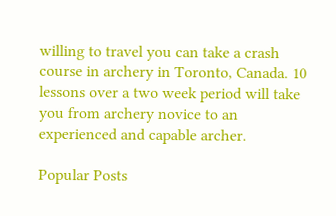willing to travel you can take a crash course in archery in Toronto, Canada. 10 lessons over a two week period will take you from archery novice to an experienced and capable archer.

Popular Posts